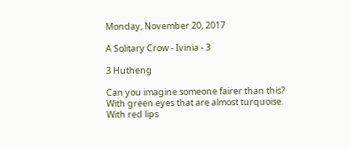Monday, November 20, 2017

A Solitary Crow - Ivinia - 3

3 Hutheng

Can you imagine someone fairer than this?
With green eyes that are almost turquoise.
With red lips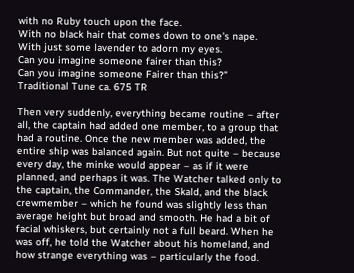with no Ruby touch upon the face.
With no black hair that comes down to one's nape.
With just some lavender to adorn my eyes.
Can you imagine someone fairer than this?
Can you imagine someone Fairer than this?”
Traditional Tune ca. 675 TR

Then very suddenly, everything became routine – after all, the captain had added one member, to a group that had a routine. Once the new member was added, the entire ship was balanced again. But not quite – because every day, the minke would appear – as if it were planned, and perhaps it was. The Watcher talked only to the captain, the Commander, the Skald, and the black crewmember – which he found was slightly less than average height but broad and smooth. He had a bit of facial whiskers, but certainly not a full beard. When he was off, he told the Watcher about his homeland, and how strange everything was – particularly the food.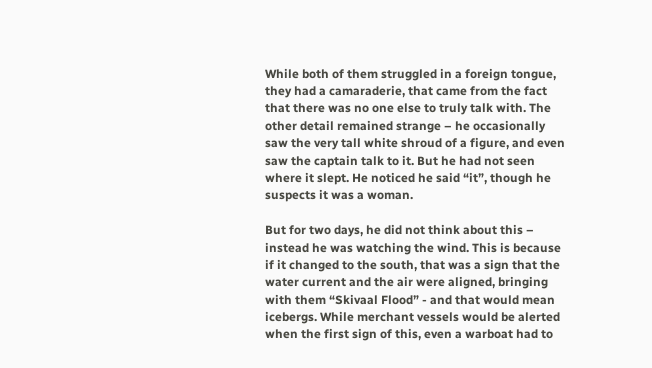While both of them struggled in a foreign tongue, they had a camaraderie, that came from the fact that there was no one else to truly talk with. The other detail remained strange – he occasionally saw the very tall white shroud of a figure, and even saw the captain talk to it. But he had not seen where it slept. He noticed he said “it”, though he suspects it was a woman.

But for two days, he did not think about this – instead he was watching the wind. This is because if it changed to the south, that was a sign that the water current and the air were aligned, bringing with them “Skivaal Flood” - and that would mean icebergs. While merchant vessels would be alerted when the first sign of this, even a warboat had to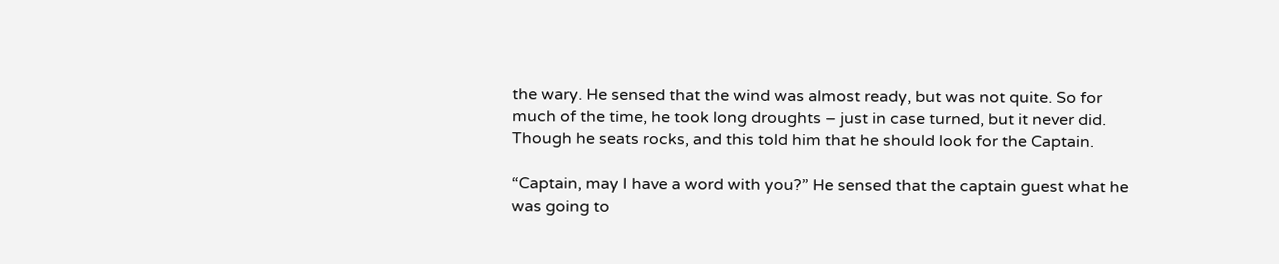the wary. He sensed that the wind was almost ready, but was not quite. So for much of the time, he took long droughts – just in case turned, but it never did. Though he seats rocks, and this told him that he should look for the Captain.

“Captain, may I have a word with you?” He sensed that the captain guest what he was going to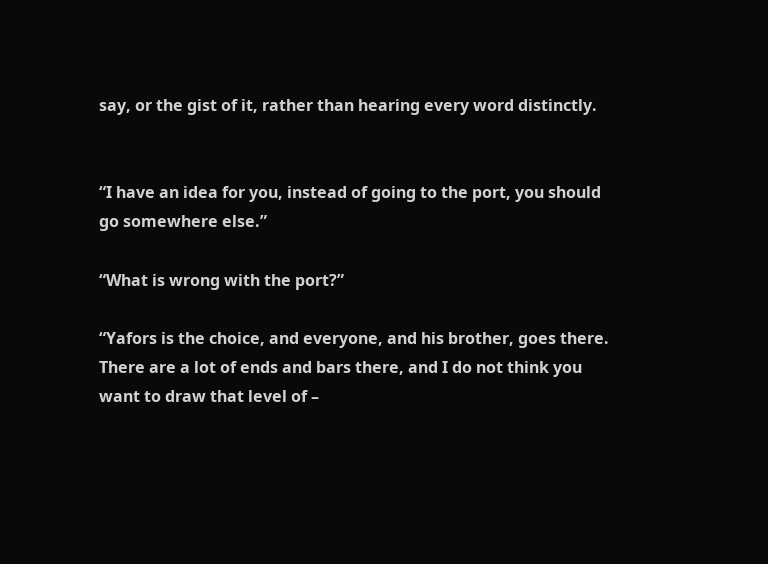say, or the gist of it, rather than hearing every word distinctly.


“I have an idea for you, instead of going to the port, you should go somewhere else.”

“What is wrong with the port?”

“Yafors is the choice, and everyone, and his brother, goes there. There are a lot of ends and bars there, and I do not think you want to draw that level of –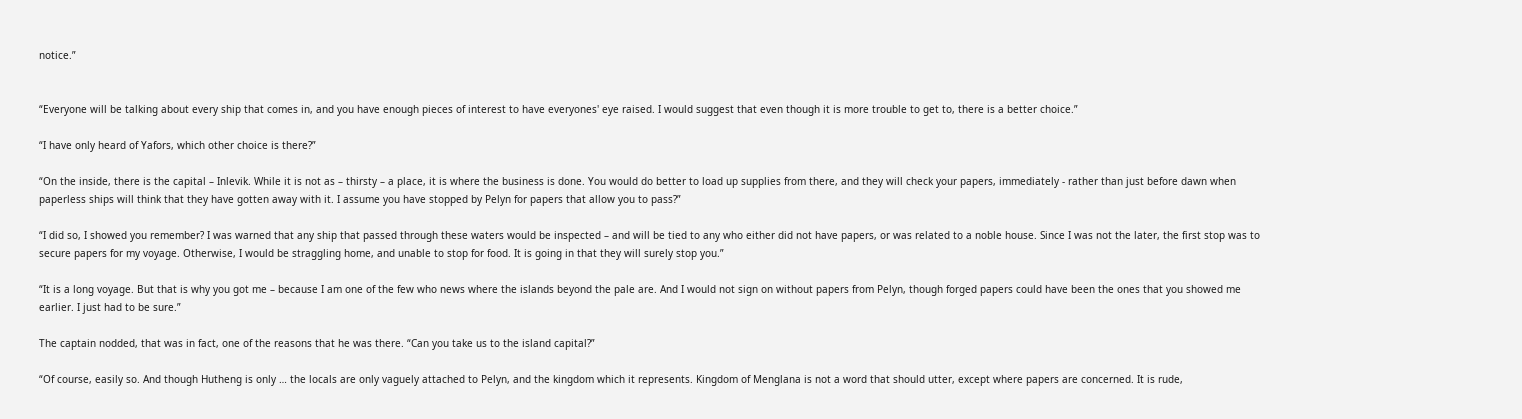notice.”


“Everyone will be talking about every ship that comes in, and you have enough pieces of interest to have everyones' eye raised. I would suggest that even though it is more trouble to get to, there is a better choice.”

“I have only heard of Yafors, which other choice is there?”

“On the inside, there is the capital – Inlevik. While it is not as – thirsty – a place, it is where the business is done. You would do better to load up supplies from there, and they will check your papers, immediately - rather than just before dawn when paperless ships will think that they have gotten away with it. I assume you have stopped by Pelyn for papers that allow you to pass?”

“I did so, I showed you remember? I was warned that any ship that passed through these waters would be inspected – and will be tied to any who either did not have papers, or was related to a noble house. Since I was not the later, the first stop was to secure papers for my voyage. Otherwise, I would be straggling home, and unable to stop for food. It is going in that they will surely stop you.”

“It is a long voyage. But that is why you got me – because I am one of the few who news where the islands beyond the pale are. And I would not sign on without papers from Pelyn, though forged papers could have been the ones that you showed me earlier. I just had to be sure.”

The captain nodded, that was in fact, one of the reasons that he was there. “Can you take us to the island capital?”

“Of course, easily so. And though Hutheng is only … the locals are only vaguely attached to Pelyn, and the kingdom which it represents. Kingdom of Menglana is not a word that should utter, except where papers are concerned. It is rude,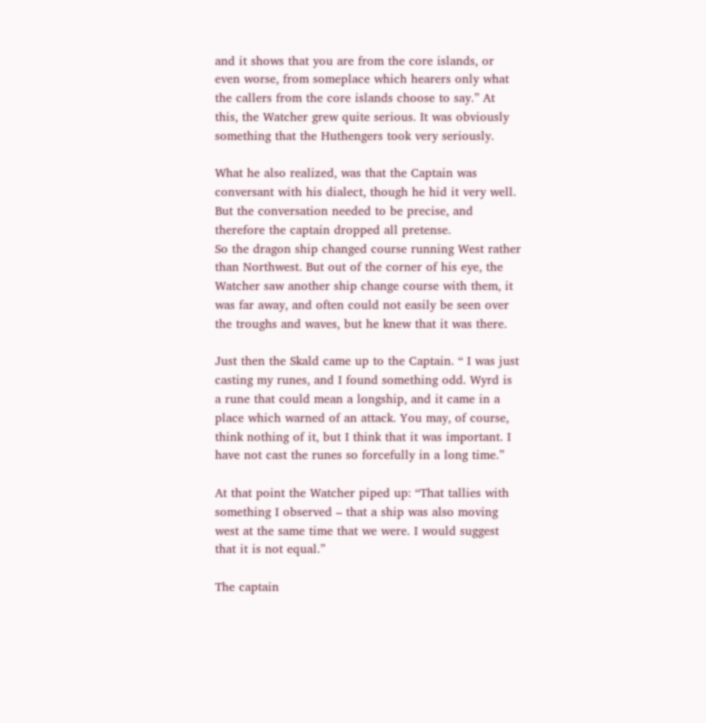and it shows that you are from the core islands, or even worse, from someplace which hearers only what the callers from the core islands choose to say.” At this, the Watcher grew quite serious. It was obviously something that the Huthengers took very seriously.

What he also realized, was that the Captain was conversant with his dialect, though he hid it very well. But the conversation needed to be precise, and therefore the captain dropped all pretense.
So the dragon ship changed course running West rather than Northwest. But out of the corner of his eye, the Watcher saw another ship change course with them, it was far away, and often could not easily be seen over the troughs and waves, but he knew that it was there.

Just then the Skald came up to the Captain. “ I was just casting my runes, and I found something odd. Wyrd is a rune that could mean a longship, and it came in a place which warned of an attack. You may, of course, think nothing of it, but I think that it was important. I have not cast the runes so forcefully in a long time.”

At that point the Watcher piped up: “That tallies with something I observed – that a ship was also moving west at the same time that we were. I would suggest that it is not equal.”

The captain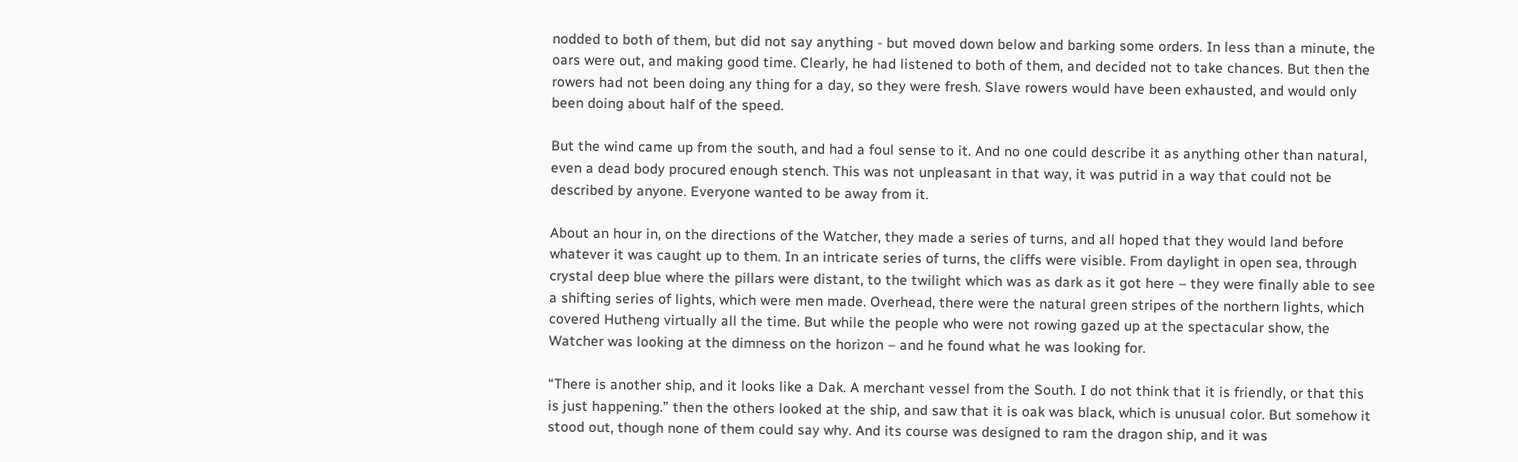nodded to both of them, but did not say anything - but moved down below and barking some orders. In less than a minute, the oars were out, and making good time. Clearly, he had listened to both of them, and decided not to take chances. But then the rowers had not been doing any thing for a day, so they were fresh. Slave rowers would have been exhausted, and would only been doing about half of the speed.

But the wind came up from the south, and had a foul sense to it. And no one could describe it as anything other than natural, even a dead body procured enough stench. This was not unpleasant in that way, it was putrid in a way that could not be described by anyone. Everyone wanted to be away from it.

About an hour in, on the directions of the Watcher, they made a series of turns, and all hoped that they would land before whatever it was caught up to them. In an intricate series of turns, the cliffs were visible. From daylight in open sea, through crystal deep blue where the pillars were distant, to the twilight which was as dark as it got here – they were finally able to see a shifting series of lights, which were men made. Overhead, there were the natural green stripes of the northern lights, which covered Hutheng virtually all the time. But while the people who were not rowing gazed up at the spectacular show, the Watcher was looking at the dimness on the horizon – and he found what he was looking for.

“There is another ship, and it looks like a Dak. A merchant vessel from the South. I do not think that it is friendly, or that this is just happening.” then the others looked at the ship, and saw that it is oak was black, which is unusual color. But somehow it stood out, though none of them could say why. And its course was designed to ram the dragon ship, and it was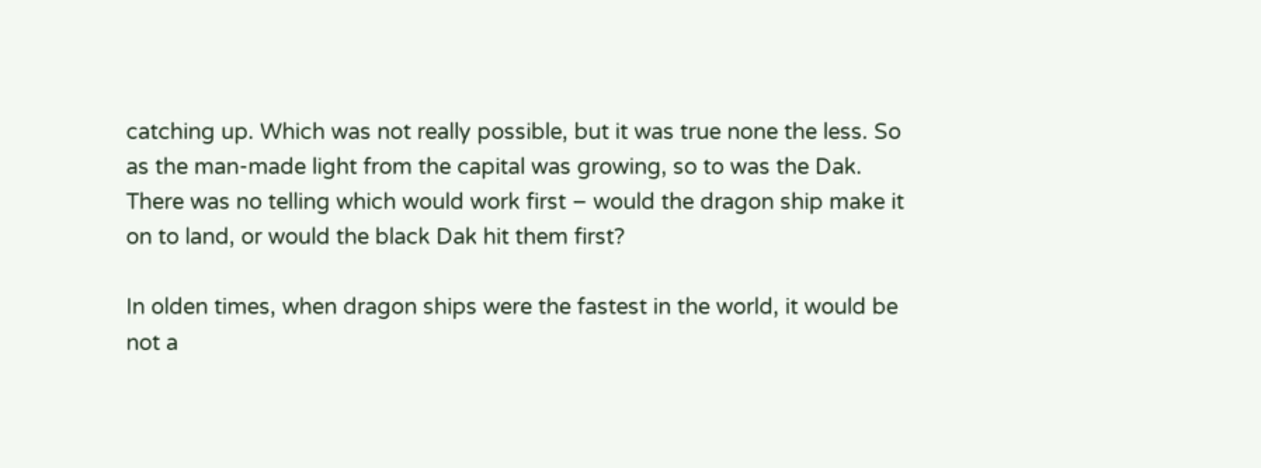catching up. Which was not really possible, but it was true none the less. So as the man-made light from the capital was growing, so to was the Dak. There was no telling which would work first – would the dragon ship make it on to land, or would the black Dak hit them first?

In olden times, when dragon ships were the fastest in the world, it would be not a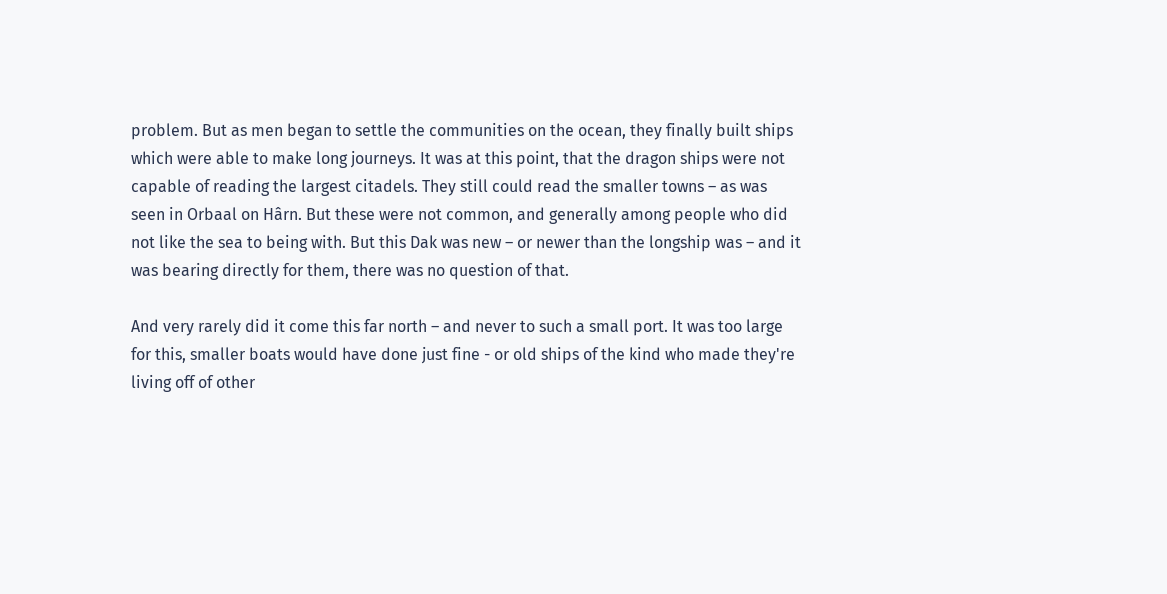problem. But as men began to settle the communities on the ocean, they finally built ships which were able to make long journeys. It was at this point, that the dragon ships were not capable of reading the largest citadels. They still could read the smaller towns – as was seen in Orbaal on Hârn. But these were not common, and generally among people who did not like the sea to being with. But this Dak was new – or newer than the longship was – and it was bearing directly for them, there was no question of that.

And very rarely did it come this far north – and never to such a small port. It was too large for this, smaller boats would have done just fine - or old ships of the kind who made they're living off of other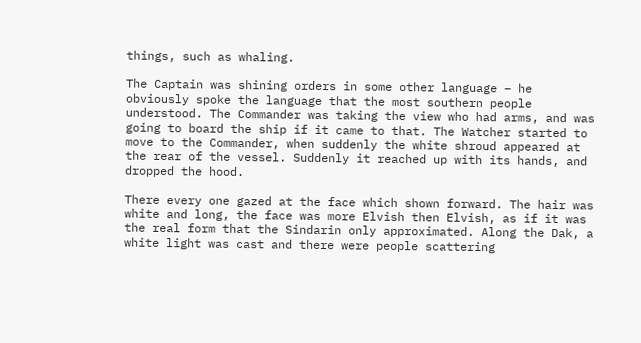things, such as whaling.

The Captain was shining orders in some other language – he obviously spoke the language that the most southern people understood. The Commander was taking the view who had arms, and was going to board the ship if it came to that. The Watcher started to move to the Commander, when suddenly the white shroud appeared at the rear of the vessel. Suddenly it reached up with its hands, and dropped the hood.

There every one gazed at the face which shown forward. The hair was white and long, the face was more Elvish then Elvish, as if it was the real form that the Sindarin only approximated. Along the Dak, a white light was cast and there were people scattering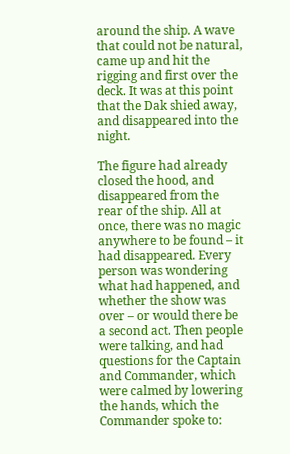around the ship. A wave that could not be natural, came up and hit the rigging and first over the deck. It was at this point that the Dak shied away, and disappeared into the night.

The figure had already closed the hood, and disappeared from the rear of the ship. All at once, there was no magic anywhere to be found – it had disappeared. Every person was wondering what had happened, and whether the show was over – or would there be a second act. Then people were talking, and had questions for the Captain and Commander, which were calmed by lowering the hands, which the Commander spoke to: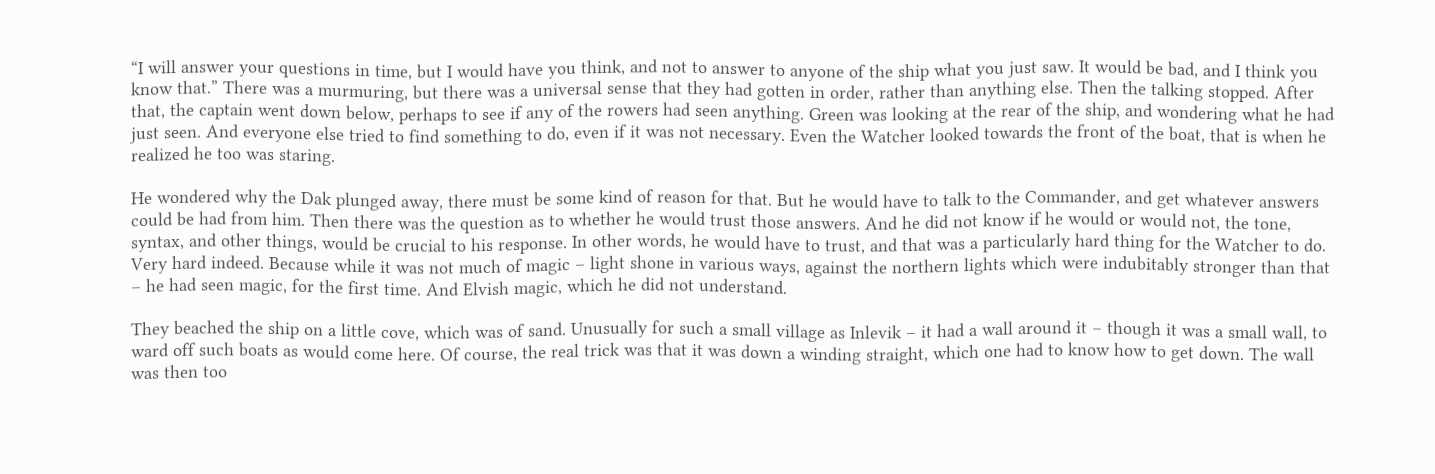“I will answer your questions in time, but I would have you think, and not to answer to anyone of the ship what you just saw. It would be bad, and I think you know that.” There was a murmuring, but there was a universal sense that they had gotten in order, rather than anything else. Then the talking stopped. After that, the captain went down below, perhaps to see if any of the rowers had seen anything. Green was looking at the rear of the ship, and wondering what he had just seen. And everyone else tried to find something to do, even if it was not necessary. Even the Watcher looked towards the front of the boat, that is when he realized he too was staring.

He wondered why the Dak plunged away, there must be some kind of reason for that. But he would have to talk to the Commander, and get whatever answers could be had from him. Then there was the question as to whether he would trust those answers. And he did not know if he would or would not, the tone, syntax, and other things, would be crucial to his response. In other words, he would have to trust, and that was a particularly hard thing for the Watcher to do. Very hard indeed. Because while it was not much of magic – light shone in various ways, against the northern lights which were indubitably stronger than that – he had seen magic, for the first time. And Elvish magic, which he did not understand.

They beached the ship on a little cove, which was of sand. Unusually for such a small village as Inlevik – it had a wall around it – though it was a small wall, to ward off such boats as would come here. Of course, the real trick was that it was down a winding straight, which one had to know how to get down. The wall was then too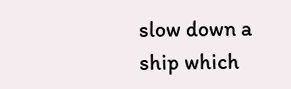slow down a ship which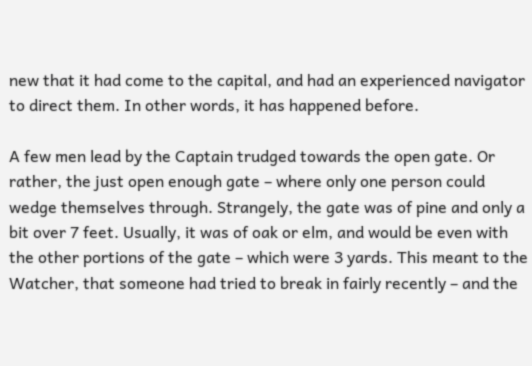new that it had come to the capital, and had an experienced navigator to direct them. In other words, it has happened before.

A few men lead by the Captain trudged towards the open gate. Or rather, the just open enough gate – where only one person could wedge themselves through. Strangely, the gate was of pine and only a bit over 7 feet. Usually, it was of oak or elm, and would be even with the other portions of the gate – which were 3 yards. This meant to the Watcher, that someone had tried to break in fairly recently – and the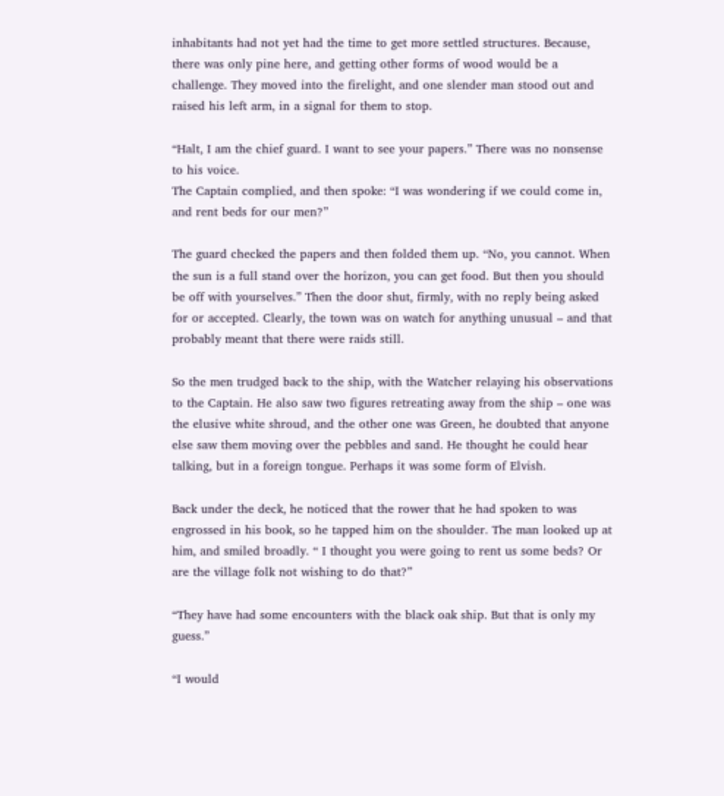inhabitants had not yet had the time to get more settled structures. Because, there was only pine here, and getting other forms of wood would be a challenge. They moved into the firelight, and one slender man stood out and raised his left arm, in a signal for them to stop.

“Halt, I am the chief guard. I want to see your papers.” There was no nonsense to his voice.
The Captain complied, and then spoke: “I was wondering if we could come in, and rent beds for our men?”

The guard checked the papers and then folded them up. “No, you cannot. When the sun is a full stand over the horizon, you can get food. But then you should be off with yourselves.” Then the door shut, firmly, with no reply being asked for or accepted. Clearly, the town was on watch for anything unusual – and that probably meant that there were raids still.

So the men trudged back to the ship, with the Watcher relaying his observations to the Captain. He also saw two figures retreating away from the ship – one was the elusive white shroud, and the other one was Green, he doubted that anyone else saw them moving over the pebbles and sand. He thought he could hear talking, but in a foreign tongue. Perhaps it was some form of Elvish.

Back under the deck, he noticed that the rower that he had spoken to was engrossed in his book, so he tapped him on the shoulder. The man looked up at him, and smiled broadly. “ I thought you were going to rent us some beds? Or are the village folk not wishing to do that?”

“They have had some encounters with the black oak ship. But that is only my guess.”

“I would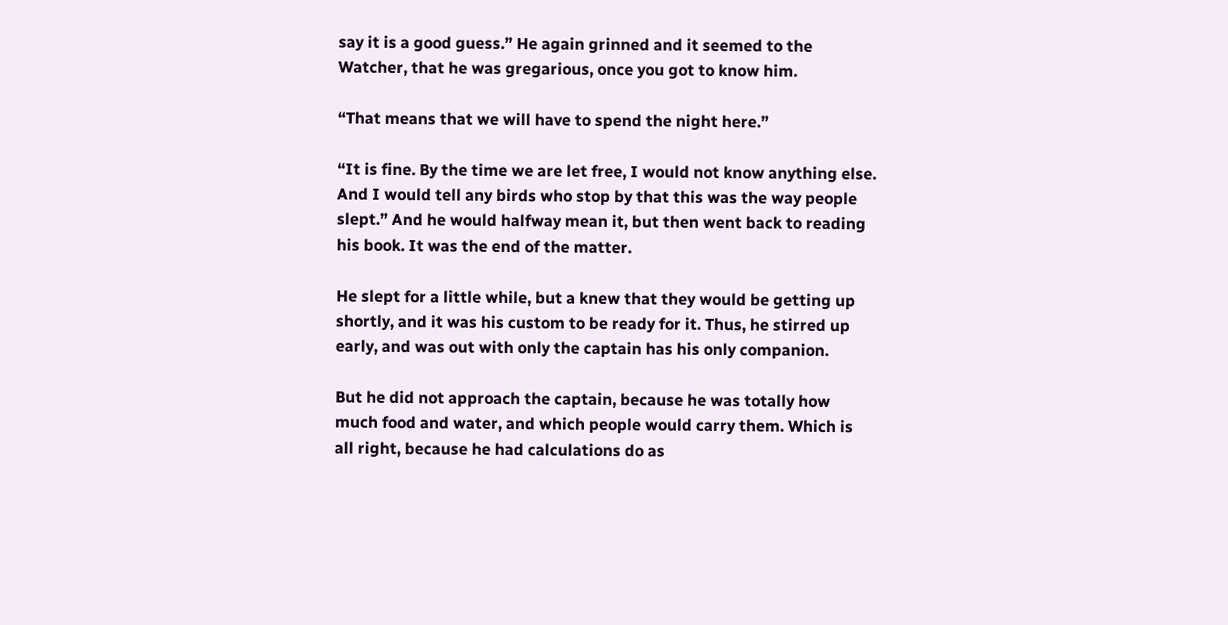say it is a good guess.” He again grinned and it seemed to the Watcher, that he was gregarious, once you got to know him.

“That means that we will have to spend the night here.”

“It is fine. By the time we are let free, I would not know anything else. And I would tell any birds who stop by that this was the way people slept.” And he would halfway mean it, but then went back to reading his book. It was the end of the matter.

He slept for a little while, but a knew that they would be getting up shortly, and it was his custom to be ready for it. Thus, he stirred up early, and was out with only the captain has his only companion.

But he did not approach the captain, because he was totally how much food and water, and which people would carry them. Which is all right, because he had calculations do as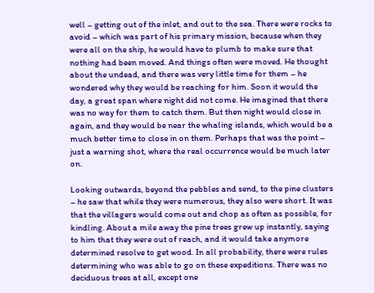well – getting out of the inlet, and out to the sea. There were rocks to avoid – which was part of his primary mission, because when they were all on the ship, he would have to plumb to make sure that nothing had been moved. And things often were moved. He thought about the undead, and there was very little time for them – he wondered why they would be reaching for him. Soon it would the day, a great span where night did not come. He imagined that there was no way for them to catch them. But then night would close in again, and they would be near the whaling islands, which would be a much better time to close in on them. Perhaps that was the point – just a warning shot, where the real occurrence would be much later on.

Looking outwards, beyond the pebbles and send, to the pine clusters – he saw that while they were numerous, they also were short. It was that the villagers would come out and chop as often as possible, for kindling. About a mile away the pine trees grew up instantly, saying to him that they were out of reach, and it would take anymore determined resolve to get wood. In all probability, there were rules determining who was able to go on these expeditions. There was no deciduous trees at all, except one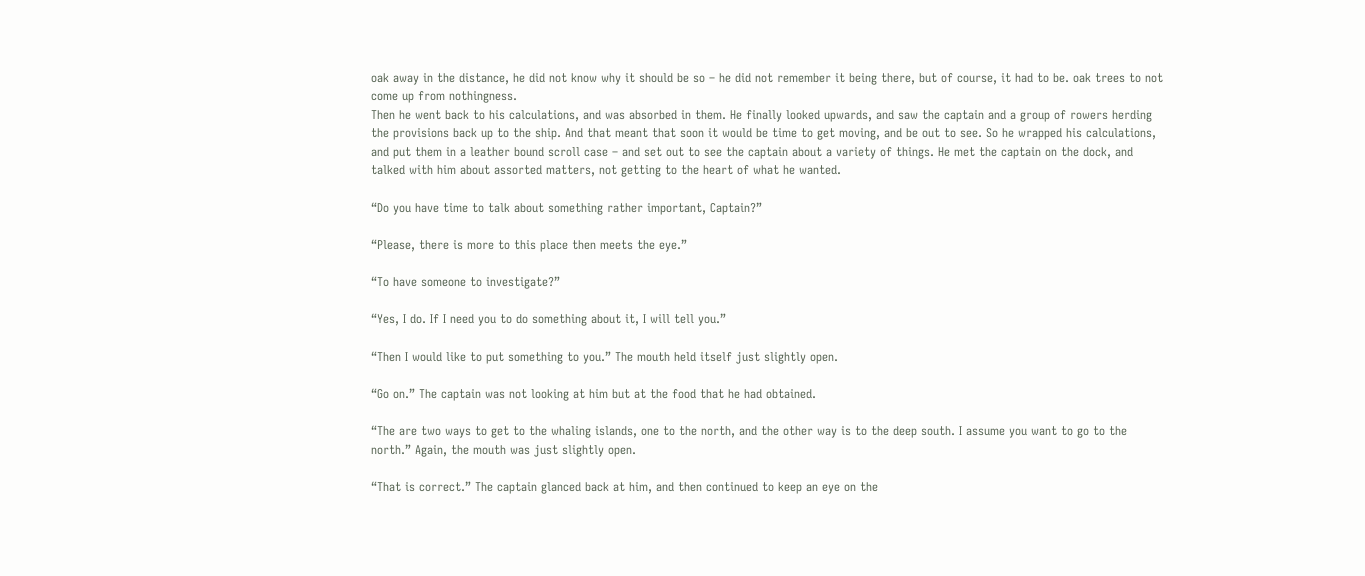oak away in the distance, he did not know why it should be so – he did not remember it being there, but of course, it had to be. oak trees to not come up from nothingness.
Then he went back to his calculations, and was absorbed in them. He finally looked upwards, and saw the captain and a group of rowers herding the provisions back up to the ship. And that meant that soon it would be time to get moving, and be out to see. So he wrapped his calculations, and put them in a leather bound scroll case – and set out to see the captain about a variety of things. He met the captain on the dock, and talked with him about assorted matters, not getting to the heart of what he wanted.

“Do you have time to talk about something rather important, Captain?”

“Please, there is more to this place then meets the eye.”

“To have someone to investigate?”

“Yes, I do. If I need you to do something about it, I will tell you.”

“Then I would like to put something to you.” The mouth held itself just slightly open.

“Go on.” The captain was not looking at him but at the food that he had obtained.

“The are two ways to get to the whaling islands, one to the north, and the other way is to the deep south. I assume you want to go to the north.” Again, the mouth was just slightly open.

“That is correct.” The captain glanced back at him, and then continued to keep an eye on the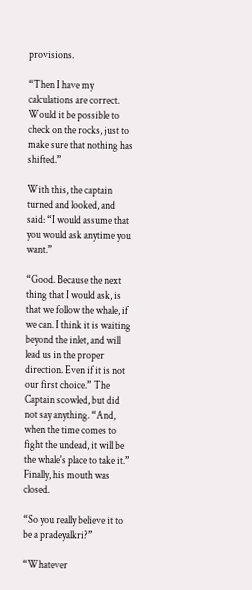provisions.

“Then I have my calculations are correct. Would it be possible to check on the rocks, just to make sure that nothing has shifted.”

With this, the captain turned and looked, and said: “I would assume that you would ask anytime you want.”

“Good. Because the next thing that I would ask, is that we follow the whale, if we can. I think it is waiting beyond the inlet, and will lead us in the proper direction. Even if it is not our first choice.” The Captain scowled, but did not say anything. “And, when the time comes to fight the undead, it will be the whale's place to take it.” Finally, his mouth was closed.

“So you really believe it to be a pradeyalkri?”

“Whatever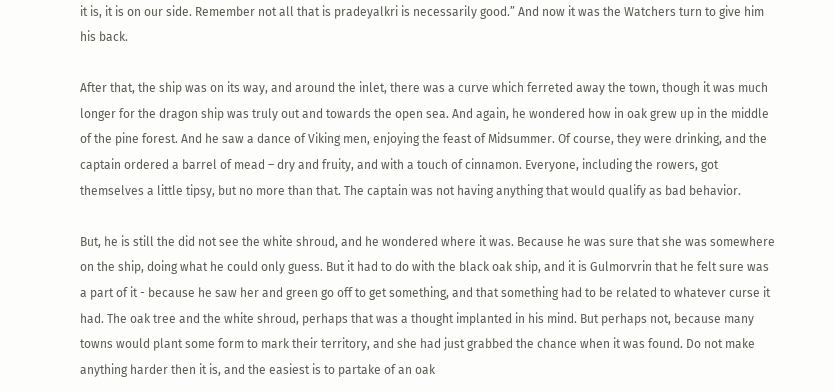it is, it is on our side. Remember not all that is pradeyalkri is necessarily good.” And now it was the Watchers turn to give him his back.

After that, the ship was on its way, and around the inlet, there was a curve which ferreted away the town, though it was much longer for the dragon ship was truly out and towards the open sea. And again, he wondered how in oak grew up in the middle of the pine forest. And he saw a dance of Viking men, enjoying the feast of Midsummer. Of course, they were drinking, and the captain ordered a barrel of mead – dry and fruity, and with a touch of cinnamon. Everyone, including the rowers, got themselves a little tipsy, but no more than that. The captain was not having anything that would qualify as bad behavior.

But, he is still the did not see the white shroud, and he wondered where it was. Because he was sure that she was somewhere on the ship, doing what he could only guess. But it had to do with the black oak ship, and it is Gulmorvrin that he felt sure was a part of it - because he saw her and green go off to get something, and that something had to be related to whatever curse it had. The oak tree and the white shroud, perhaps that was a thought implanted in his mind. But perhaps not, because many towns would plant some form to mark their territory, and she had just grabbed the chance when it was found. Do not make anything harder then it is, and the easiest is to partake of an oak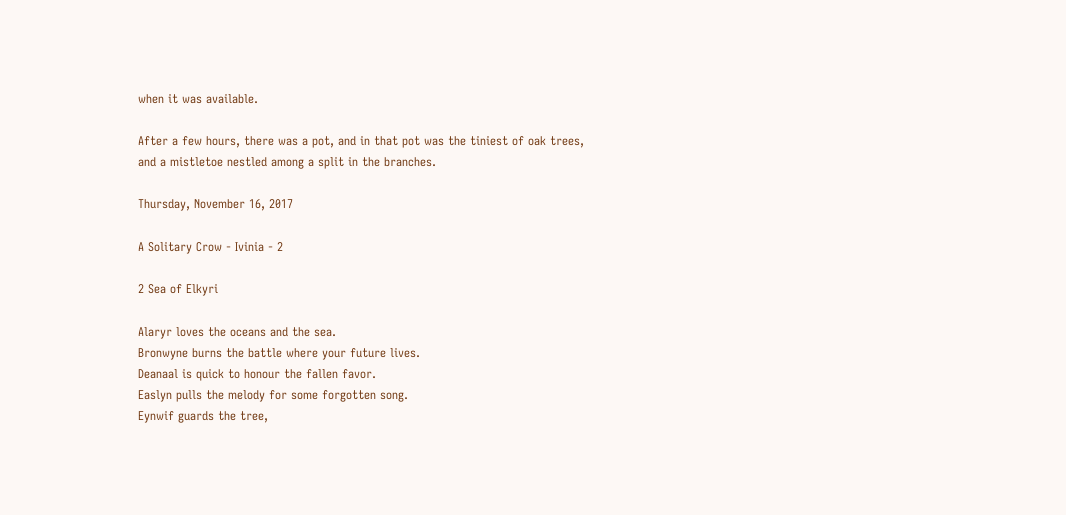when it was available.

After a few hours, there was a pot, and in that pot was the tiniest of oak trees, and a mistletoe nestled among a split in the branches.

Thursday, November 16, 2017

A Solitary Crow - Ivinia - 2

2 Sea of Elkyri

Alaryr loves the oceans and the sea.
Bronwyne burns the battle where your future lives.
Deanaal is quick to honour the fallen favor.
Easlyn pulls the melody for some forgotten song.
Eynwif guards the tree,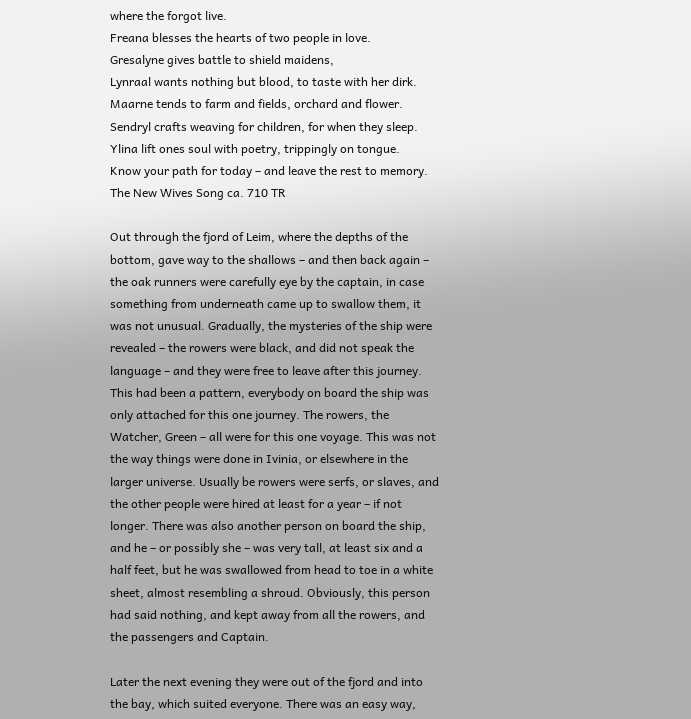where the forgot live.
Freana blesses the hearts of two people in love.
Gresalyne gives battle to shield maidens,
Lynraal wants nothing but blood, to taste with her dirk.
Maarne tends to farm and fields, orchard and flower.
Sendryl crafts weaving for children, for when they sleep.
Ylina lift ones soul with poetry, trippingly on tongue.
Know your path for today – and leave the rest to memory.
The New Wives Song ca. 710 TR

Out through the fjord of Leim, where the depths of the bottom, gave way to the shallows – and then back again – the oak runners were carefully eye by the captain, in case something from underneath came up to swallow them, it was not unusual. Gradually, the mysteries of the ship were revealed – the rowers were black, and did not speak the language – and they were free to leave after this journey. This had been a pattern, everybody on board the ship was only attached for this one journey. The rowers, the Watcher, Green – all were for this one voyage. This was not the way things were done in Ivinia, or elsewhere in the larger universe. Usually be rowers were serfs, or slaves, and the other people were hired at least for a year – if not longer. There was also another person on board the ship, and he – or possibly she – was very tall, at least six and a half feet, but he was swallowed from head to toe in a white sheet, almost resembling a shroud. Obviously, this person had said nothing, and kept away from all the rowers, and the passengers and Captain.

Later the next evening they were out of the fjord and into the bay, which suited everyone. There was an easy way,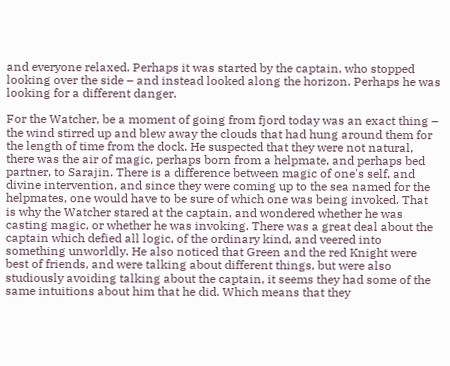and everyone relaxed. Perhaps it was started by the captain, who stopped looking over the side – and instead looked along the horizon. Perhaps he was looking for a different danger.

For the Watcher, be a moment of going from fjord today was an exact thing – the wind stirred up and blew away the clouds that had hung around them for the length of time from the dock. He suspected that they were not natural, there was the air of magic, perhaps born from a helpmate, and perhaps bed partner, to Sarajin. There is a difference between magic of one's self, and divine intervention, and since they were coming up to the sea named for the helpmates, one would have to be sure of which one was being invoked. That is why the Watcher stared at the captain, and wondered whether he was casting magic, or whether he was invoking. There was a great deal about the captain which defied all logic, of the ordinary kind, and veered into something unworldly. He also noticed that Green and the red Knight were best of friends, and were talking about different things, but were also studiously avoiding talking about the captain, it seems they had some of the same intuitions about him that he did. Which means that they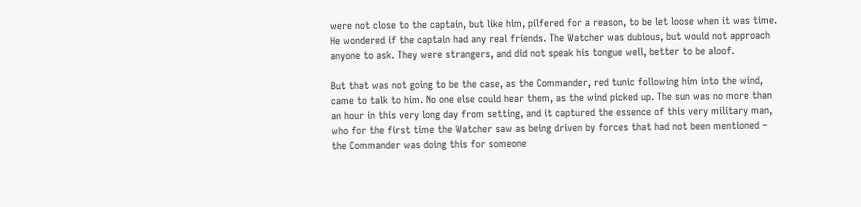were not close to the captain, but like him, pilfered for a reason, to be let loose when it was time. He wondered if the captain had any real friends. The Watcher was dubious, but would not approach anyone to ask. They were strangers, and did not speak his tongue well, better to be aloof.

But that was not going to be the case, as the Commander, red tunic following him into the wind, came to talk to him. No one else could hear them, as the wind picked up. The sun was no more than an hour in this very long day from setting, and it captured the essence of this very military man, who for the first time the Watcher saw as being driven by forces that had not been mentioned – the Commander was doing this for someone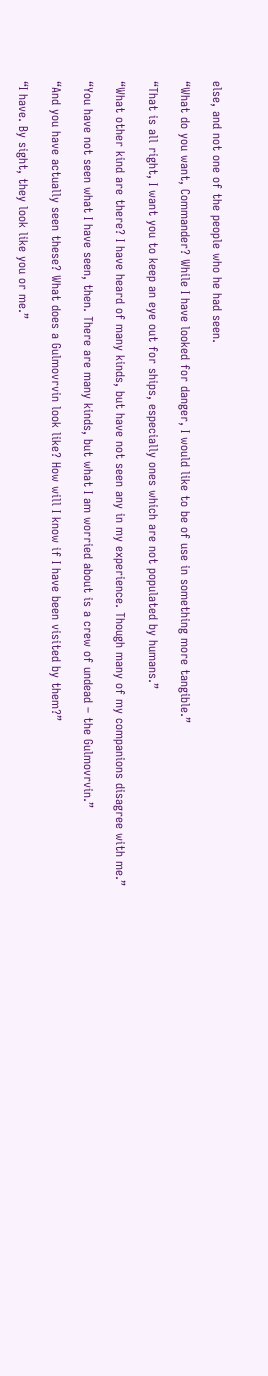else, and not one of the people who he had seen.

“What do you want, Commander? While I have looked for danger, I would like to be of use in something more tangible.”

“That is all right, I want you to keep an eye out for ships, especially ones which are not populated by humans.”

“What other kind are there? I have heard of many kinds, but have not seen any in my experience. Though many of my companions disagree with me.”

“You have not seen what I have seen, then. There are many kinds, but what I am worried about is a crew of undead – the Gulmovrvin.”

“And you have actually seen these? What does a Gulmovrvin look like? How will I know if I have been visited by them?”

“I have. By sight, they look like you or me.”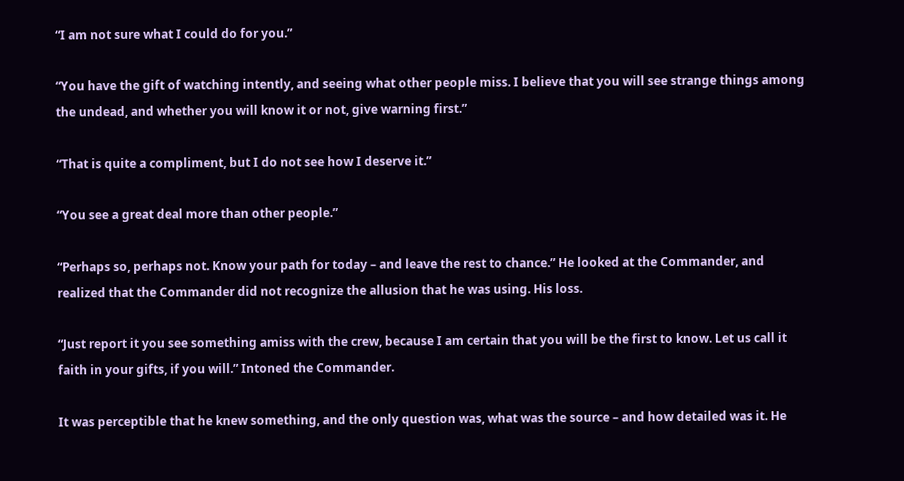“I am not sure what I could do for you.”

“You have the gift of watching intently, and seeing what other people miss. I believe that you will see strange things among the undead, and whether you will know it or not, give warning first.”

“That is quite a compliment, but I do not see how I deserve it.”

“You see a great deal more than other people.”

“Perhaps so, perhaps not. Know your path for today – and leave the rest to chance.” He looked at the Commander, and realized that the Commander did not recognize the allusion that he was using. His loss.

“Just report it you see something amiss with the crew, because I am certain that you will be the first to know. Let us call it faith in your gifts, if you will.” Intoned the Commander.

It was perceptible that he knew something, and the only question was, what was the source – and how detailed was it. He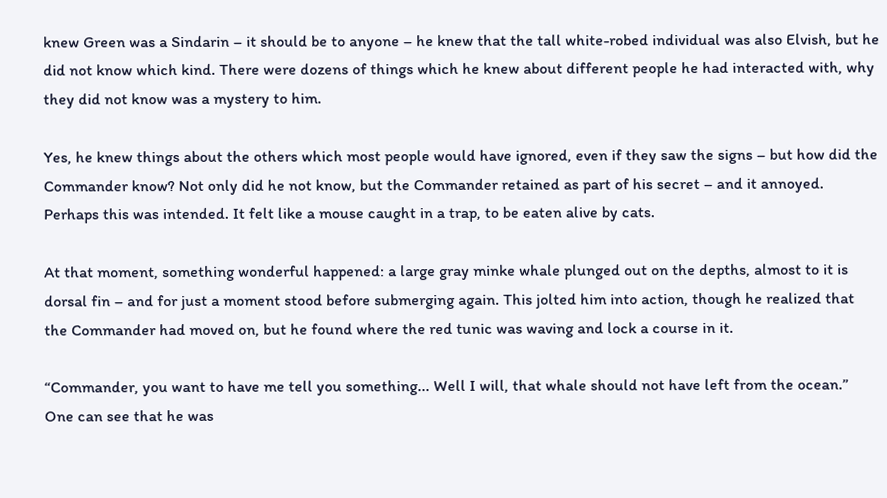knew Green was a Sindarin – it should be to anyone – he knew that the tall white-robed individual was also Elvish, but he did not know which kind. There were dozens of things which he knew about different people he had interacted with, why they did not know was a mystery to him.

Yes, he knew things about the others which most people would have ignored, even if they saw the signs – but how did the Commander know? Not only did he not know, but the Commander retained as part of his secret – and it annoyed. Perhaps this was intended. It felt like a mouse caught in a trap, to be eaten alive by cats.

At that moment, something wonderful happened: a large gray minke whale plunged out on the depths, almost to it is dorsal fin – and for just a moment stood before submerging again. This jolted him into action, though he realized that the Commander had moved on, but he found where the red tunic was waving and lock a course in it.

“Commander, you want to have me tell you something... Well I will, that whale should not have left from the ocean.” One can see that he was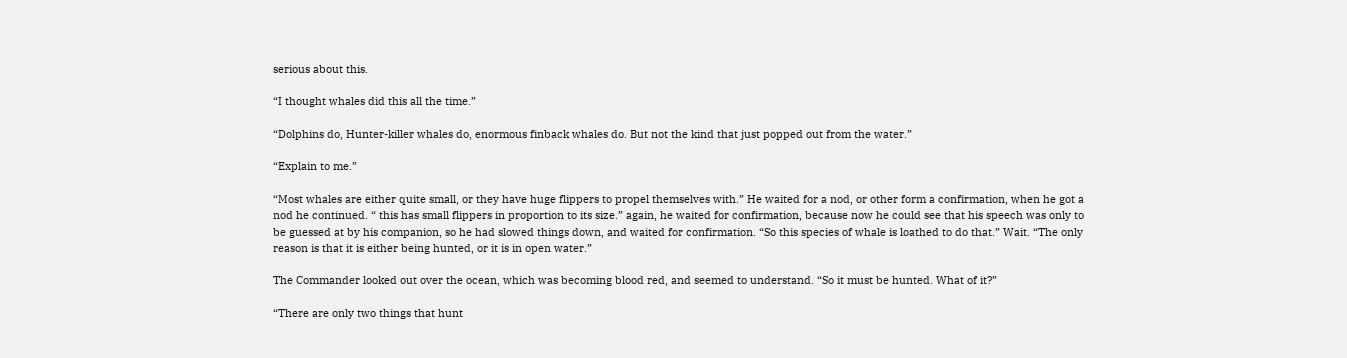serious about this.

“I thought whales did this all the time.”

“Dolphins do, Hunter-killer whales do, enormous finback whales do. But not the kind that just popped out from the water.”

“Explain to me.”

“Most whales are either quite small, or they have huge flippers to propel themselves with.” He waited for a nod, or other form a confirmation, when he got a nod he continued. “ this has small flippers in proportion to its size.” again, he waited for confirmation, because now he could see that his speech was only to be guessed at by his companion, so he had slowed things down, and waited for confirmation. “So this species of whale is loathed to do that.” Wait. “The only reason is that it is either being hunted, or it is in open water.”

The Commander looked out over the ocean, which was becoming blood red, and seemed to understand. “So it must be hunted. What of it?”

“There are only two things that hunt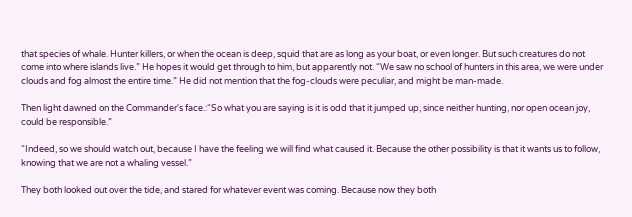that species of whale. Hunter killers, or when the ocean is deep, squid that are as long as your boat, or even longer. But such creatures do not come into where islands live.” He hopes it would get through to him, but apparently not. “We saw no school of hunters in this area, we were under clouds and fog almost the entire time.” He did not mention that the fog-clouds were peculiar, and might be man-made.

Then light dawned on the Commander's face.:“So what you are saying is it is odd that it jumped up, since neither hunting, nor open ocean joy, could be responsible.”

“Indeed, so we should watch out, because I have the feeling we will find what caused it. Because the other possibility is that it wants us to follow, knowing that we are not a whaling vessel.”

They both looked out over the tide, and stared for whatever event was coming. Because now they both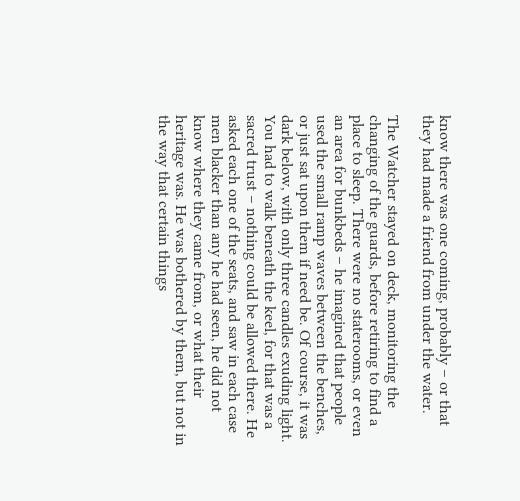know there was one coming, probably – or that they had made a friend from under the water.

The Watcher stayed on deck, monitoring the changing of the guards, before retiring to find a place to sleep. There were no staterooms, or even an area for bunkbeds – he imagined that people used the small ramp waves between the benches, or just sat upon them if need be. Of course, it was dark below, with only three candles exuding light. You had to walk beneath the keel, for that was a sacred trust – nothing could be allowed there. He asked each one of the seats, and saw in each case men blacker than any he had seen, he did not know where they came from, or what their heritage was. He was bothered by them, but not in the way that certain things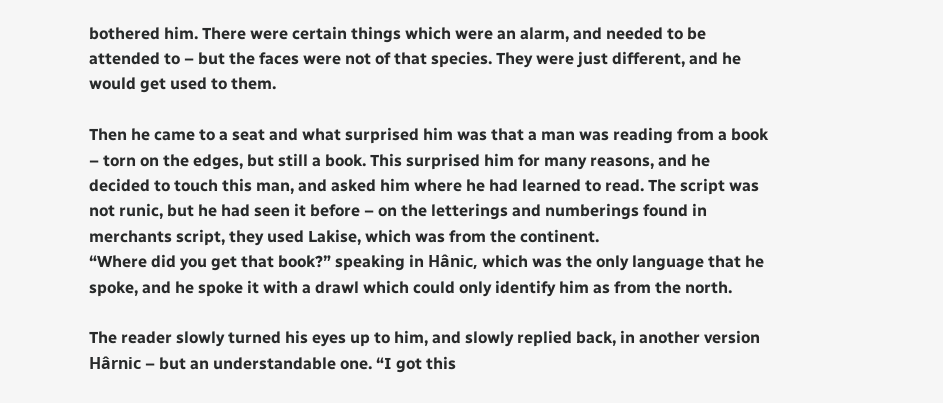bothered him. There were certain things which were an alarm, and needed to be attended to – but the faces were not of that species. They were just different, and he would get used to them.

Then he came to a seat and what surprised him was that a man was reading from a book – torn on the edges, but still a book. This surprised him for many reasons, and he decided to touch this man, and asked him where he had learned to read. The script was not runic, but he had seen it before – on the letterings and numberings found in merchants script, they used Lakise, which was from the continent.
“Where did you get that book?” speaking in Hânic, which was the only language that he spoke, and he spoke it with a drawl which could only identify him as from the north.

The reader slowly turned his eyes up to him, and slowly replied back, in another version Hârnic – but an understandable one. “I got this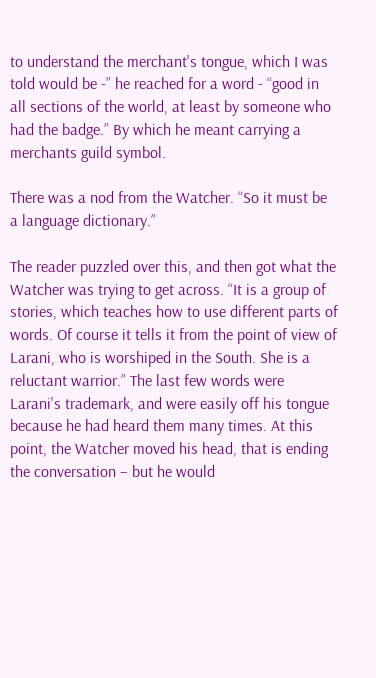to understand the merchant's tongue, which I was told would be -” he reached for a word - “good in all sections of the world, at least by someone who had the badge.” By which he meant carrying a merchants guild symbol.

There was a nod from the Watcher. “So it must be a language dictionary.”

The reader puzzled over this, and then got what the Watcher was trying to get across. “It is a group of stories, which teaches how to use different parts of words. Of course it tells it from the point of view of Larani, who is worshiped in the South. She is a reluctant warrior.” The last few words were Larani's trademark, and were easily off his tongue because he had heard them many times. At this point, the Watcher moved his head, that is ending the conversation – but he would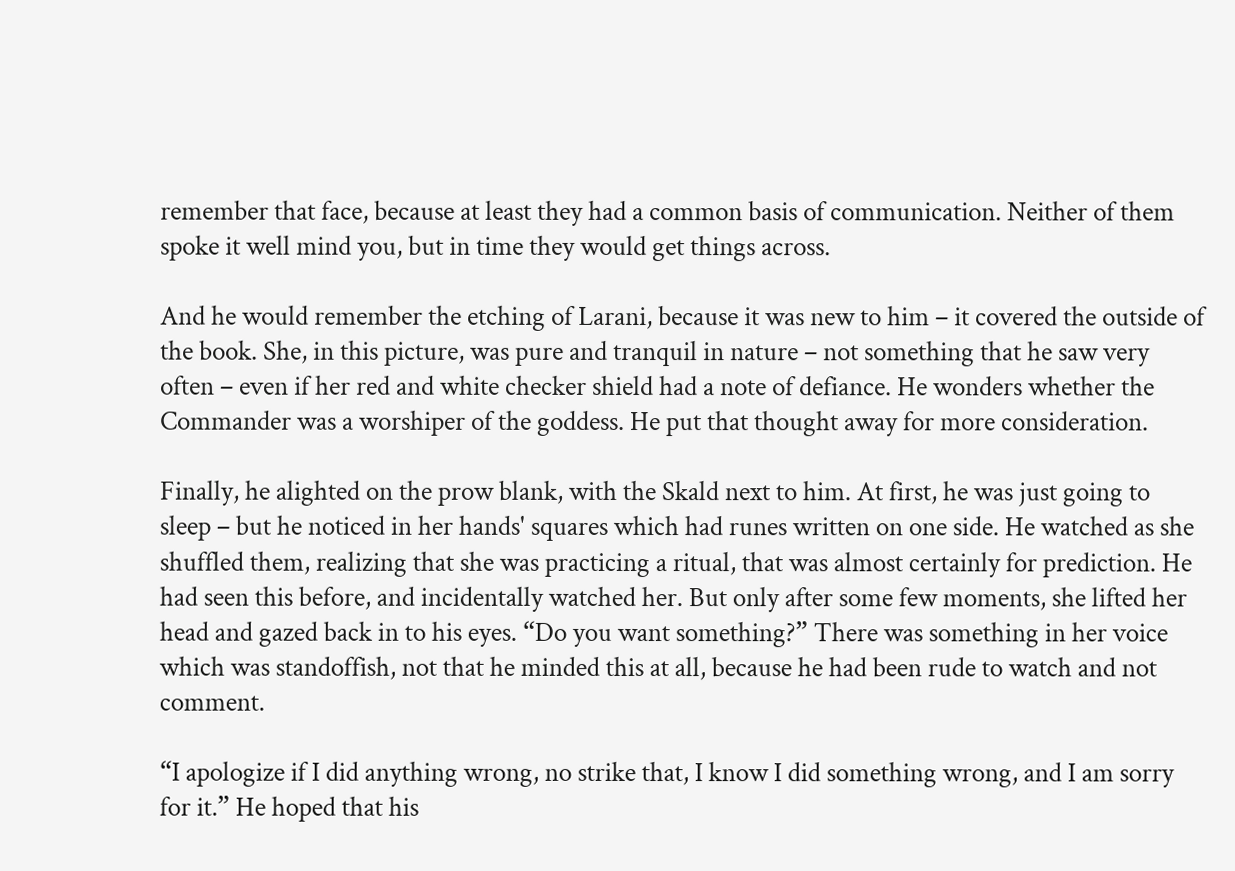remember that face, because at least they had a common basis of communication. Neither of them spoke it well mind you, but in time they would get things across.

And he would remember the etching of Larani, because it was new to him – it covered the outside of the book. She, in this picture, was pure and tranquil in nature – not something that he saw very often – even if her red and white checker shield had a note of defiance. He wonders whether the Commander was a worshiper of the goddess. He put that thought away for more consideration.

Finally, he alighted on the prow blank, with the Skald next to him. At first, he was just going to sleep – but he noticed in her hands' squares which had runes written on one side. He watched as she shuffled them, realizing that she was practicing a ritual, that was almost certainly for prediction. He had seen this before, and incidentally watched her. But only after some few moments, she lifted her head and gazed back in to his eyes. “Do you want something?” There was something in her voice which was standoffish, not that he minded this at all, because he had been rude to watch and not comment.

“I apologize if I did anything wrong, no strike that, I know I did something wrong, and I am sorry for it.” He hoped that his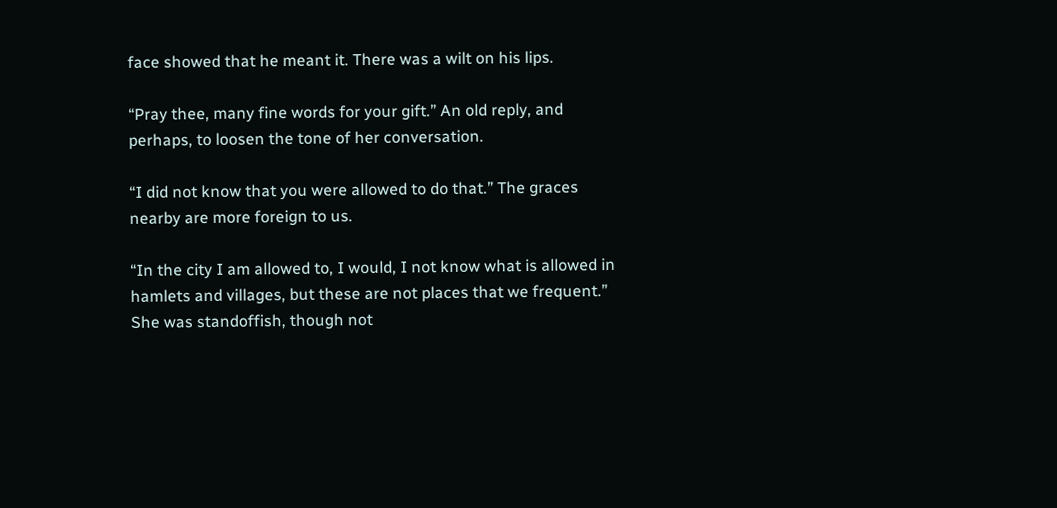face showed that he meant it. There was a wilt on his lips.

“Pray thee, many fine words for your gift.” An old reply, and perhaps, to loosen the tone of her conversation.

“I did not know that you were allowed to do that.” The graces nearby are more foreign to us.

“In the city I am allowed to, I would, I not know what is allowed in hamlets and villages, but these are not places that we frequent.” She was standoffish, though not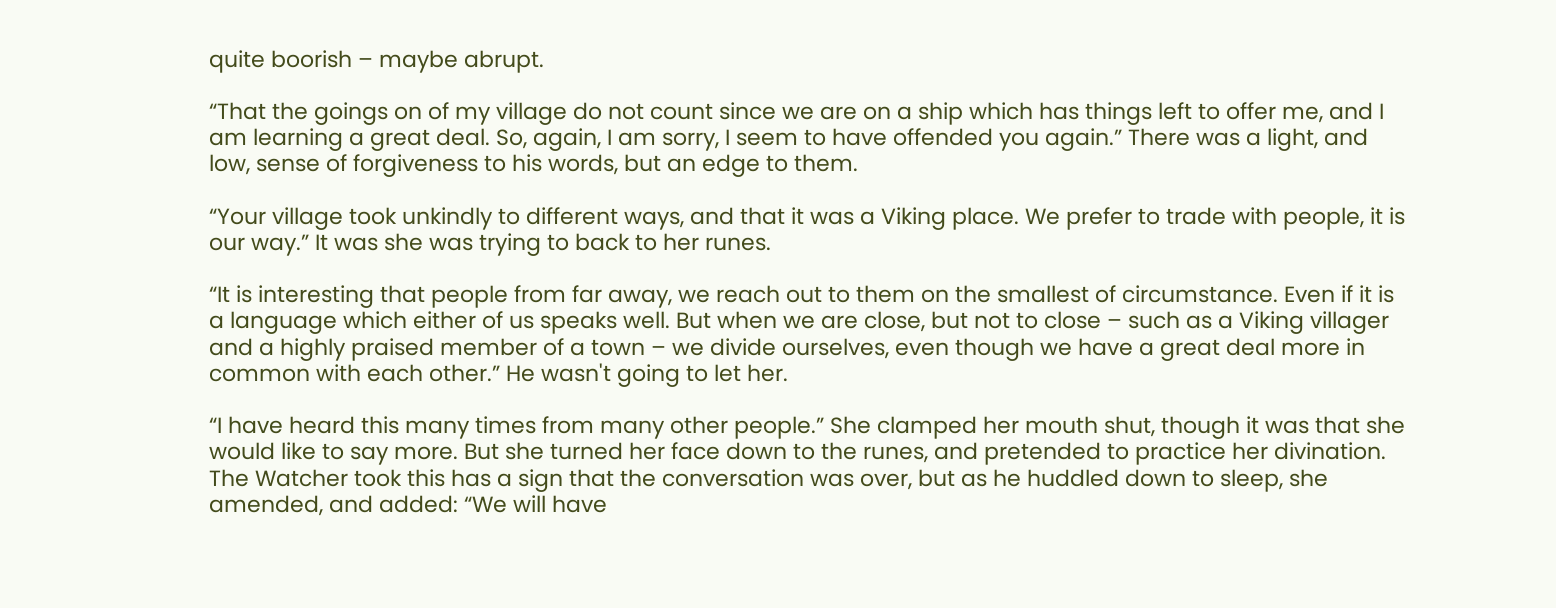quite boorish – maybe abrupt.

“That the goings on of my village do not count since we are on a ship which has things left to offer me, and I am learning a great deal. So, again, I am sorry, I seem to have offended you again.” There was a light, and low, sense of forgiveness to his words, but an edge to them.

“Your village took unkindly to different ways, and that it was a Viking place. We prefer to trade with people, it is our way.” It was she was trying to back to her runes.

“It is interesting that people from far away, we reach out to them on the smallest of circumstance. Even if it is a language which either of us speaks well. But when we are close, but not to close – such as a Viking villager and a highly praised member of a town – we divide ourselves, even though we have a great deal more in common with each other.” He wasn't going to let her.

“I have heard this many times from many other people.” She clamped her mouth shut, though it was that she would like to say more. But she turned her face down to the runes, and pretended to practice her divination. The Watcher took this has a sign that the conversation was over, but as he huddled down to sleep, she amended, and added: “We will have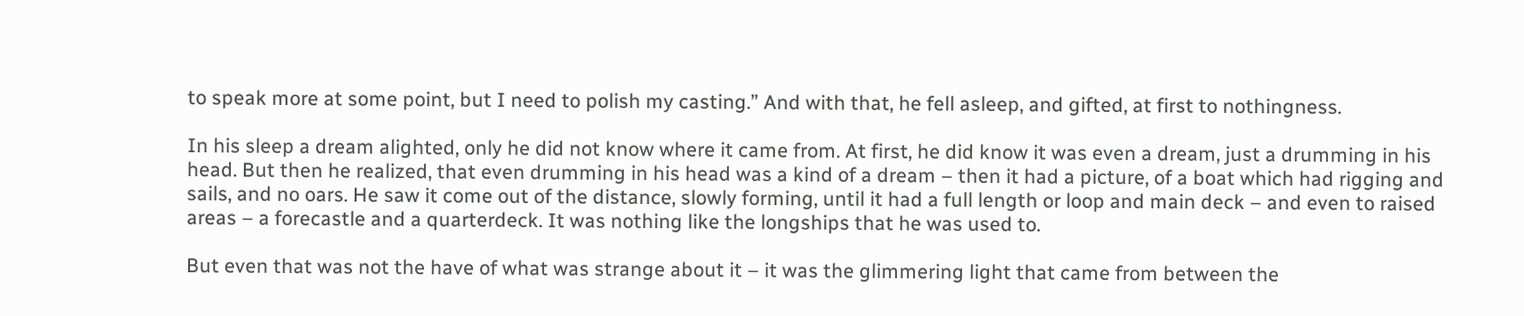to speak more at some point, but I need to polish my casting.” And with that, he fell asleep, and gifted, at first to nothingness.

In his sleep a dream alighted, only he did not know where it came from. At first, he did know it was even a dream, just a drumming in his head. But then he realized, that even drumming in his head was a kind of a dream – then it had a picture, of a boat which had rigging and sails, and no oars. He saw it come out of the distance, slowly forming, until it had a full length or loop and main deck – and even to raised areas – a forecastle and a quarterdeck. It was nothing like the longships that he was used to.

But even that was not the have of what was strange about it – it was the glimmering light that came from between the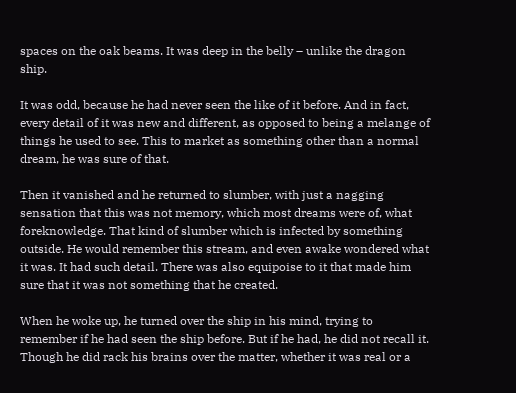spaces on the oak beams. It was deep in the belly – unlike the dragon ship.

It was odd, because he had never seen the like of it before. And in fact, every detail of it was new and different, as opposed to being a melange of things he used to see. This to market as something other than a normal dream, he was sure of that.

Then it vanished and he returned to slumber, with just a nagging sensation that this was not memory, which most dreams were of, what foreknowledge. That kind of slumber which is infected by something outside. He would remember this stream, and even awake wondered what it was. It had such detail. There was also equipoise to it that made him sure that it was not something that he created.

When he woke up, he turned over the ship in his mind, trying to remember if he had seen the ship before. But if he had, he did not recall it. Though he did rack his brains over the matter, whether it was real or a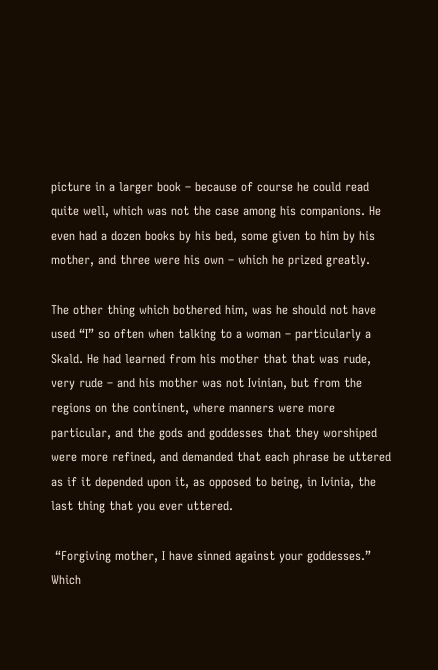picture in a larger book – because of course he could read quite well, which was not the case among his companions. He even had a dozen books by his bed, some given to him by his mother, and three were his own – which he prized greatly.

The other thing which bothered him, was he should not have used “I” so often when talking to a woman – particularly a Skald. He had learned from his mother that that was rude, very rude – and his mother was not Ivinian, but from the regions on the continent, where manners were more particular, and the gods and goddesses that they worshiped were more refined, and demanded that each phrase be uttered as if it depended upon it, as opposed to being, in Ivinia, the last thing that you ever uttered.

 “Forgiving mother, I have sinned against your goddesses.” Which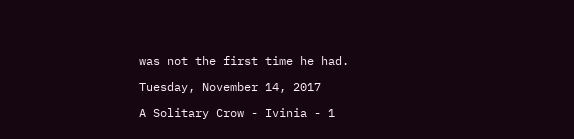was not the first time he had.

Tuesday, November 14, 2017

A Solitary Crow - Ivinia - 1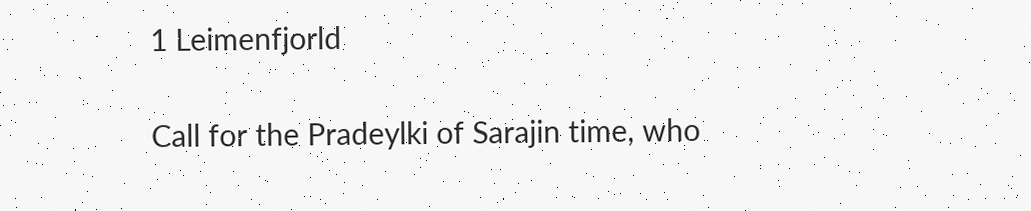1 Leimenfjorld

Call for the Pradeylki of Sarajin time, who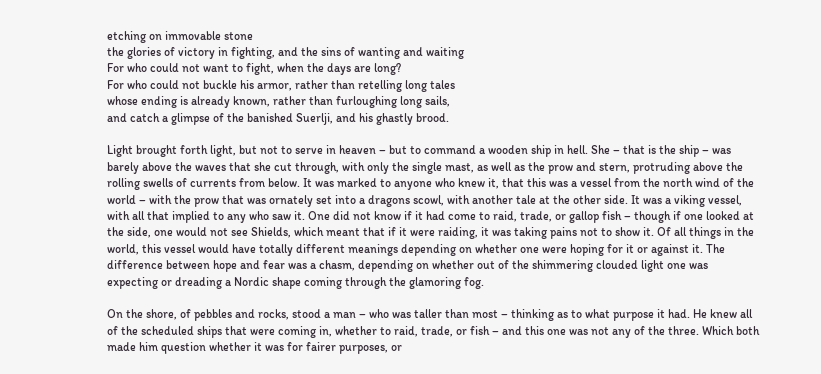etching on immovable stone
the glories of victory in fighting, and the sins of wanting and waiting
For who could not want to fight, when the days are long?
For who could not buckle his armor, rather than retelling long tales
whose ending is already known, rather than furloughing long sails,
and catch a glimpse of the banished Suerlji, and his ghastly brood.

Light brought forth light, but not to serve in heaven – but to command a wooden ship in hell. She – that is the ship – was barely above the waves that she cut through, with only the single mast, as well as the prow and stern, protruding above the rolling swells of currents from below. It was marked to anyone who knew it, that this was a vessel from the north wind of the world – with the prow that was ornately set into a dragons scowl, with another tale at the other side. It was a viking vessel, with all that implied to any who saw it. One did not know if it had come to raid, trade, or gallop fish – though if one looked at the side, one would not see Shields, which meant that if it were raiding, it was taking pains not to show it. Of all things in the world, this vessel would have totally different meanings depending on whether one were hoping for it or against it. The difference between hope and fear was a chasm, depending on whether out of the shimmering clouded light one was expecting or dreading a Nordic shape coming through the glamoring fog.

On the shore, of pebbles and rocks, stood a man – who was taller than most – thinking as to what purpose it had. He knew all of the scheduled ships that were coming in, whether to raid, trade, or fish – and this one was not any of the three. Which both made him question whether it was for fairer purposes, or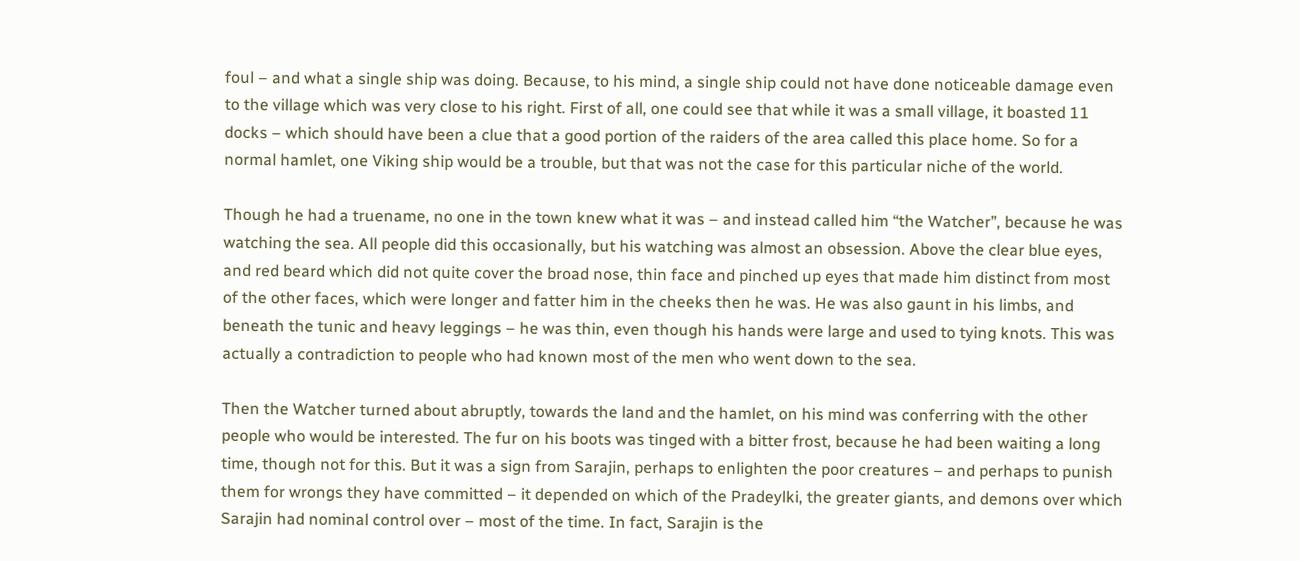foul – and what a single ship was doing. Because, to his mind, a single ship could not have done noticeable damage even to the village which was very close to his right. First of all, one could see that while it was a small village, it boasted 11 docks – which should have been a clue that a good portion of the raiders of the area called this place home. So for a normal hamlet, one Viking ship would be a trouble, but that was not the case for this particular niche of the world.

Though he had a truename, no one in the town knew what it was – and instead called him “the Watcher”, because he was watching the sea. All people did this occasionally, but his watching was almost an obsession. Above the clear blue eyes, and red beard which did not quite cover the broad nose, thin face and pinched up eyes that made him distinct from most of the other faces, which were longer and fatter him in the cheeks then he was. He was also gaunt in his limbs, and beneath the tunic and heavy leggings – he was thin, even though his hands were large and used to tying knots. This was actually a contradiction to people who had known most of the men who went down to the sea.

Then the Watcher turned about abruptly, towards the land and the hamlet, on his mind was conferring with the other people who would be interested. The fur on his boots was tinged with a bitter frost, because he had been waiting a long time, though not for this. But it was a sign from Sarajin, perhaps to enlighten the poor creatures – and perhaps to punish them for wrongs they have committed – it depended on which of the Pradeylki, the greater giants, and demons over which Sarajin had nominal control over – most of the time. In fact, Sarajin is the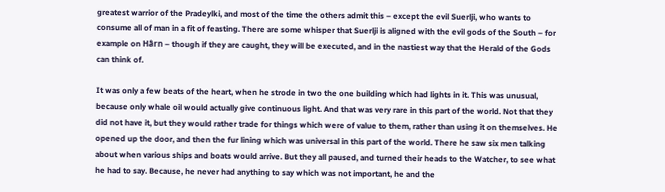greatest warrior of the Pradeylki, and most of the time the others admit this – except the evil Suerlji, who wants to consume all of man in a fit of feasting. There are some whisper that Suerlji is aligned with the evil gods of the South – for example on Hârn – though if they are caught, they will be executed, and in the nastiest way that the Herald of the Gods can think of.

It was only a few beats of the heart, when he strode in two the one building which had lights in it. This was unusual, because only whale oil would actually give continuous light. And that was very rare in this part of the world. Not that they did not have it, but they would rather trade for things which were of value to them, rather than using it on themselves. He opened up the door, and then the fur lining which was universal in this part of the world. There he saw six men talking about when various ships and boats would arrive. But they all paused, and turned their heads to the Watcher, to see what he had to say. Because, he never had anything to say which was not important, he and the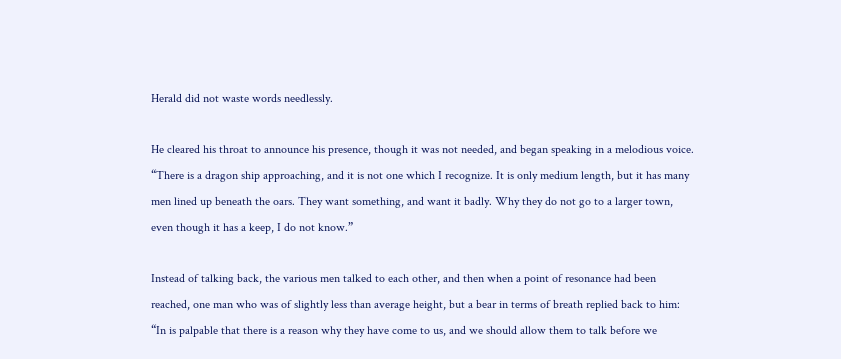Herald did not waste words needlessly.

He cleared his throat to announce his presence, though it was not needed, and began speaking in a melodious voice. “There is a dragon ship approaching, and it is not one which I recognize. It is only medium length, but it has many men lined up beneath the oars. They want something, and want it badly. Why they do not go to a larger town, even though it has a keep, I do not know.”

Instead of talking back, the various men talked to each other, and then when a point of resonance had been reached, one man who was of slightly less than average height, but a bear in terms of breath replied back to him: “In is palpable that there is a reason why they have come to us, and we should allow them to talk before we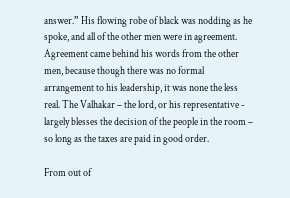answer.” His flowing robe of black was nodding as he spoke, and all of the other men were in agreement. Agreement came behind his words from the other men, because though there was no formal arrangement to his leadership, it was none the less real. The Valhakar – the lord, or his representative - largely blesses the decision of the people in the room – so long as the taxes are paid in good order.

From out of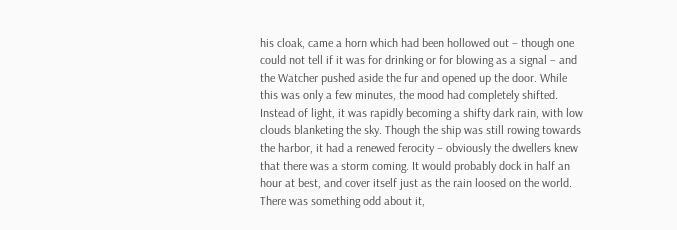his cloak, came a horn which had been hollowed out – though one could not tell if it was for drinking or for blowing as a signal – and the Watcher pushed aside the fur and opened up the door. While this was only a few minutes, the mood had completely shifted. Instead of light, it was rapidly becoming a shifty dark rain, with low clouds blanketing the sky. Though the ship was still rowing towards the harbor, it had a renewed ferocity – obviously the dwellers knew that there was a storm coming. It would probably dock in half an hour at best, and cover itself just as the rain loosed on the world. There was something odd about it,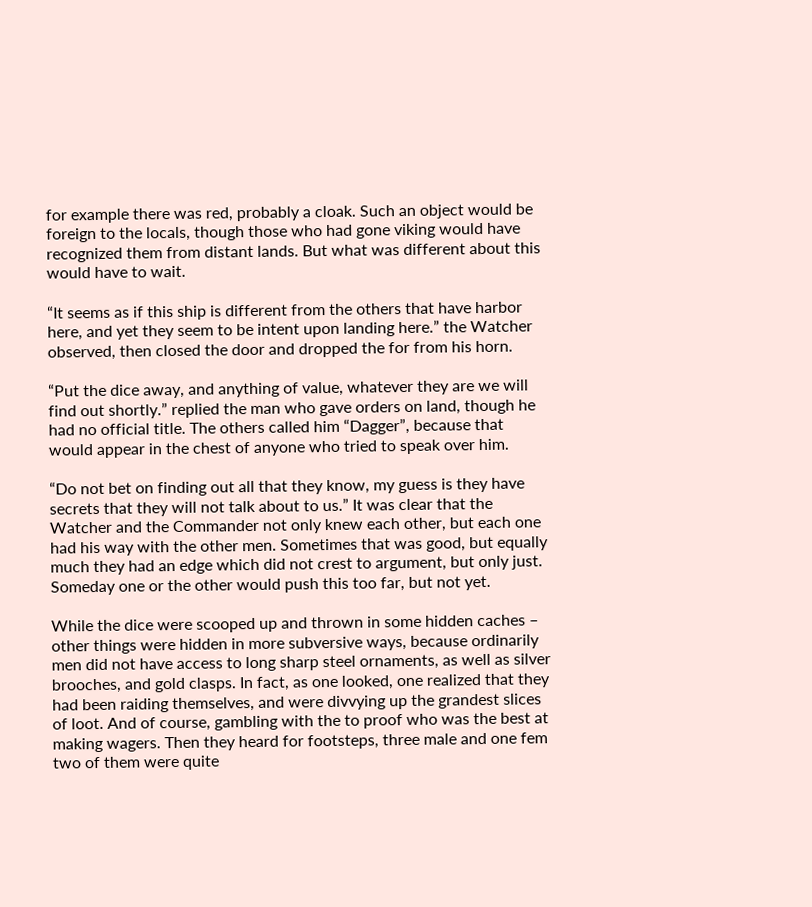for example there was red, probably a cloak. Such an object would be foreign to the locals, though those who had gone viking would have recognized them from distant lands. But what was different about this would have to wait.

“It seems as if this ship is different from the others that have harbor here, and yet they seem to be intent upon landing here.” the Watcher observed, then closed the door and dropped the for from his horn.

“Put the dice away, and anything of value, whatever they are we will find out shortly.” replied the man who gave orders on land, though he had no official title. The others called him “Dagger”, because that would appear in the chest of anyone who tried to speak over him.

“Do not bet on finding out all that they know, my guess is they have secrets that they will not talk about to us.” It was clear that the Watcher and the Commander not only knew each other, but each one had his way with the other men. Sometimes that was good, but equally much they had an edge which did not crest to argument, but only just. Someday one or the other would push this too far, but not yet.

While the dice were scooped up and thrown in some hidden caches – other things were hidden in more subversive ways, because ordinarily men did not have access to long sharp steel ornaments, as well as silver brooches, and gold clasps. In fact, as one looked, one realized that they had been raiding themselves, and were divvying up the grandest slices of loot. And of course, gambling with the to proof who was the best at making wagers. Then they heard for footsteps, three male and one fem two of them were quite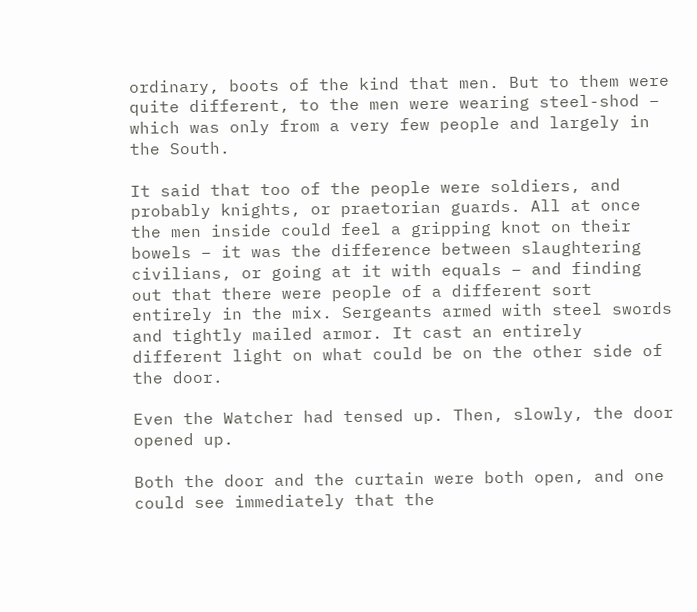ordinary, boots of the kind that men. But to them were quite different, to the men were wearing steel-shod – which was only from a very few people and largely in the South.

It said that too of the people were soldiers, and probably knights, or praetorian guards. All at once the men inside could feel a gripping knot on their bowels – it was the difference between slaughtering civilians, or going at it with equals – and finding out that there were people of a different sort entirely in the mix. Sergeants armed with steel swords and tightly mailed armor. It cast an entirely different light on what could be on the other side of the door.

Even the Watcher had tensed up. Then, slowly, the door opened up.

Both the door and the curtain were both open, and one could see immediately that the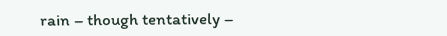rain – though tentatively –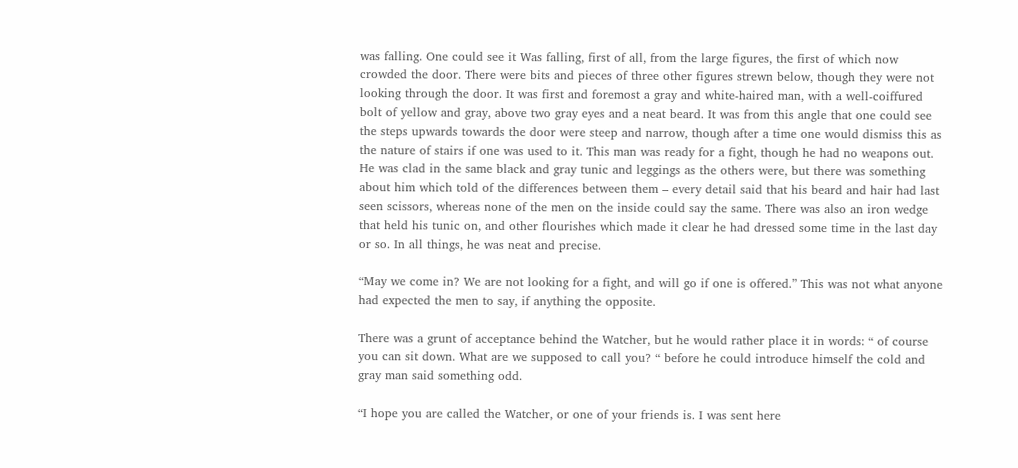was falling. One could see it Was falling, first of all, from the large figures, the first of which now crowded the door. There were bits and pieces of three other figures strewn below, though they were not looking through the door. It was first and foremost a gray and white-haired man, with a well-coiffured bolt of yellow and gray, above two gray eyes and a neat beard. It was from this angle that one could see the steps upwards towards the door were steep and narrow, though after a time one would dismiss this as the nature of stairs if one was used to it. This man was ready for a fight, though he had no weapons out. He was clad in the same black and gray tunic and leggings as the others were, but there was something about him which told of the differences between them – every detail said that his beard and hair had last seen scissors, whereas none of the men on the inside could say the same. There was also an iron wedge that held his tunic on, and other flourishes which made it clear he had dressed some time in the last day or so. In all things, he was neat and precise.

“May we come in? We are not looking for a fight, and will go if one is offered.” This was not what anyone had expected the men to say, if anything the opposite.

There was a grunt of acceptance behind the Watcher, but he would rather place it in words: “ of course you can sit down. What are we supposed to call you? “ before he could introduce himself the cold and gray man said something odd.

“I hope you are called the Watcher, or one of your friends is. I was sent here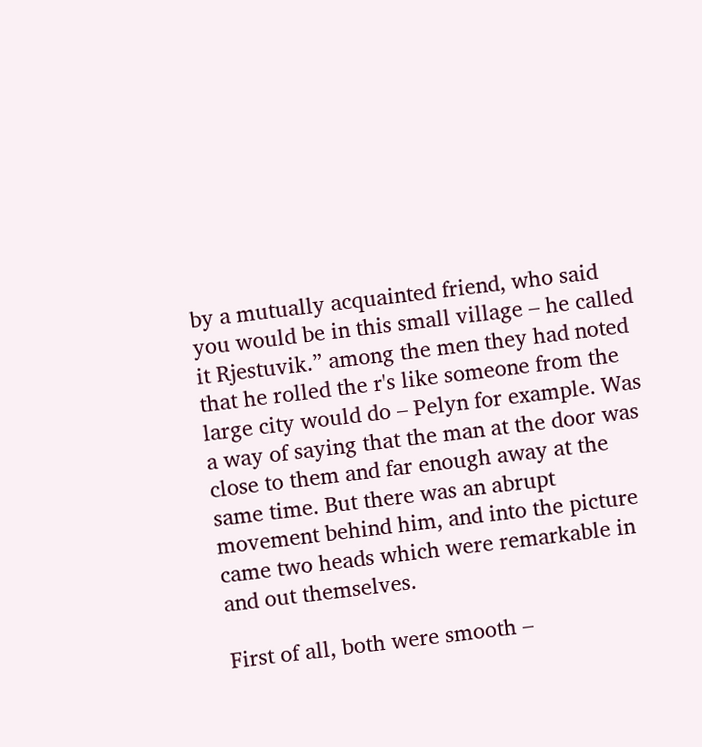by a mutually acquainted friend, who said you would be in this small village – he called it Rjestuvik.” among the men they had noted that he rolled the r's like someone from the large city would do – Pelyn for example. Was a way of saying that the man at the door was close to them and far enough away at the same time. But there was an abrupt movement behind him, and into the picture came two heads which were remarkable in and out themselves.

First of all, both were smooth –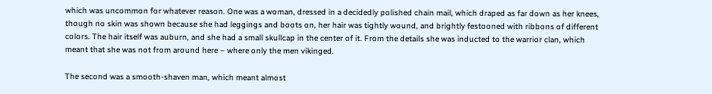which was uncommon for whatever reason. One was a woman, dressed in a decidedly polished chain mail, which draped as far down as her knees, though no skin was shown because she had leggings and boots on, her hair was tightly wound, and brightly festooned with ribbons of different colors. The hair itself was auburn, and she had a small skullcap in the center of it. From the details she was inducted to the warrior clan, which meant that she was not from around here – where only the men vikinged.

The second was a smooth-shaven man, which meant almost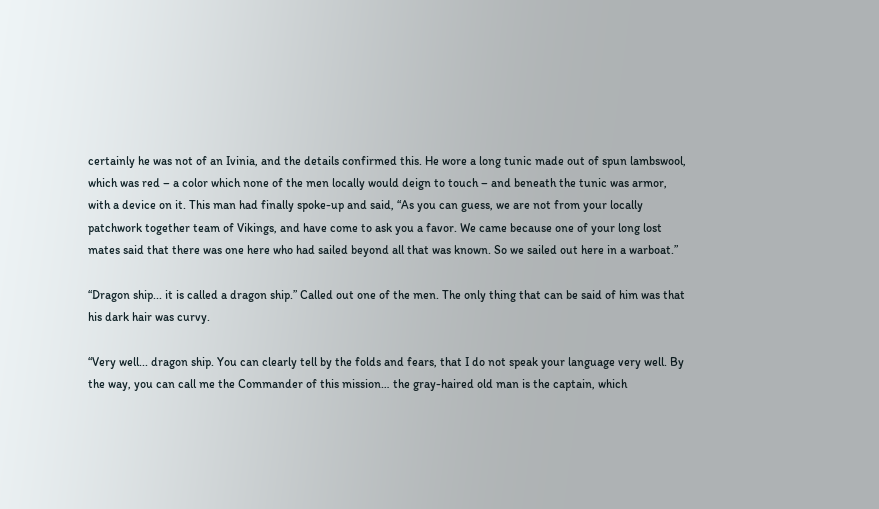certainly he was not of an Ivinia, and the details confirmed this. He wore a long tunic made out of spun lambswool, which was red – a color which none of the men locally would deign to touch – and beneath the tunic was armor, with a device on it. This man had finally spoke-up and said, “As you can guess, we are not from your locally patchwork together team of Vikings, and have come to ask you a favor. We came because one of your long lost mates said that there was one here who had sailed beyond all that was known. So we sailed out here in a warboat.”

“Dragon ship... it is called a dragon ship.” Called out one of the men. The only thing that can be said of him was that his dark hair was curvy.

“Very well... dragon ship. You can clearly tell by the folds and fears, that I do not speak your language very well. By the way, you can call me the Commander of this mission… the gray-haired old man is the captain, which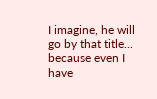I imagine, he will go by that title... because even I have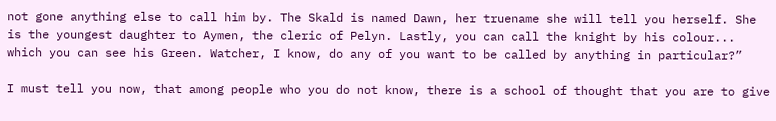not gone anything else to call him by. The Skald is named Dawn, her truename she will tell you herself. She is the youngest daughter to Aymen, the cleric of Pelyn. Lastly, you can call the knight by his colour... which you can see his Green. Watcher, I know, do any of you want to be called by anything in particular?”

I must tell you now, that among people who you do not know, there is a school of thought that you are to give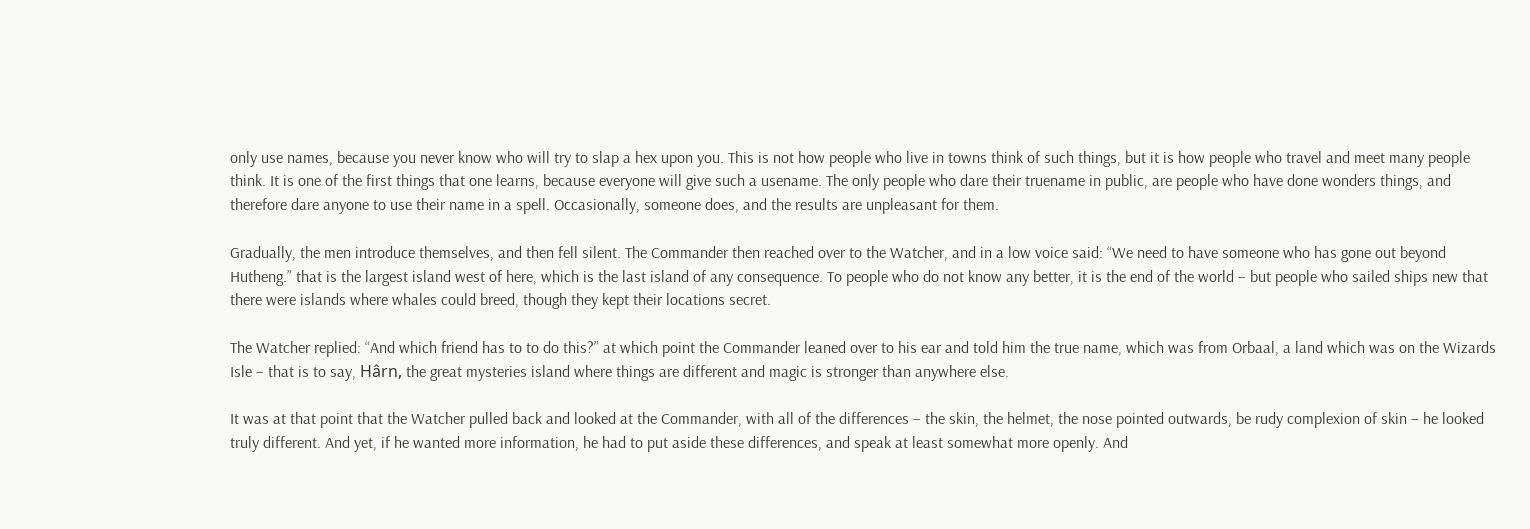only use names, because you never know who will try to slap a hex upon you. This is not how people who live in towns think of such things, but it is how people who travel and meet many people think. It is one of the first things that one learns, because everyone will give such a usename. The only people who dare their truename in public, are people who have done wonders things, and therefore dare anyone to use their name in a spell. Occasionally, someone does, and the results are unpleasant for them.

Gradually, the men introduce themselves, and then fell silent. The Commander then reached over to the Watcher, and in a low voice said: “We need to have someone who has gone out beyond Hutheng.” that is the largest island west of here, which is the last island of any consequence. To people who do not know any better, it is the end of the world – but people who sailed ships new that there were islands where whales could breed, though they kept their locations secret.

The Watcher replied: “And which friend has to to do this?” at which point the Commander leaned over to his ear and told him the true name, which was from Orbaal, a land which was on the Wizards Isle – that is to say, Hârn, the great mysteries island where things are different and magic is stronger than anywhere else.

It was at that point that the Watcher pulled back and looked at the Commander, with all of the differences – the skin, the helmet, the nose pointed outwards, be rudy complexion of skin – he looked truly different. And yet, if he wanted more information, he had to put aside these differences, and speak at least somewhat more openly. And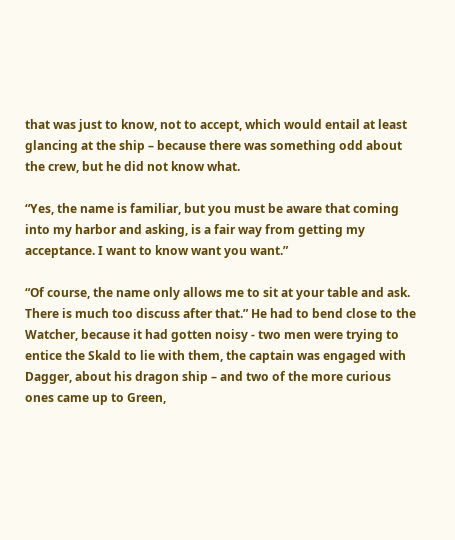that was just to know, not to accept, which would entail at least glancing at the ship – because there was something odd about the crew, but he did not know what.

“Yes, the name is familiar, but you must be aware that coming into my harbor and asking, is a fair way from getting my acceptance. I want to know want you want.”

“Of course, the name only allows me to sit at your table and ask. There is much too discuss after that.” He had to bend close to the Watcher, because it had gotten noisy - two men were trying to entice the Skald to lie with them, the captain was engaged with Dagger, about his dragon ship – and two of the more curious ones came up to Green,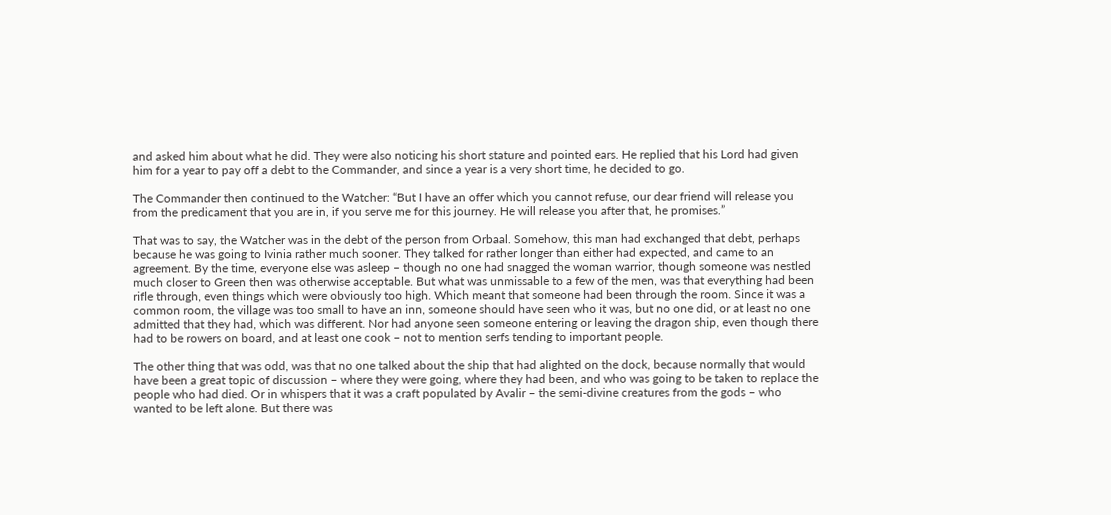and asked him about what he did. They were also noticing his short stature and pointed ears. He replied that his Lord had given him for a year to pay off a debt to the Commander, and since a year is a very short time, he decided to go.

The Commander then continued to the Watcher: “But I have an offer which you cannot refuse, our dear friend will release you from the predicament that you are in, if you serve me for this journey. He will release you after that, he promises.”

That was to say, the Watcher was in the debt of the person from Orbaal. Somehow, this man had exchanged that debt, perhaps because he was going to Ivinia rather much sooner. They talked for rather longer than either had expected, and came to an agreement. By the time, everyone else was asleep – though no one had snagged the woman warrior, though someone was nestled much closer to Green then was otherwise acceptable. But what was unmissable to a few of the men, was that everything had been rifle through, even things which were obviously too high. Which meant that someone had been through the room. Since it was a common room, the village was too small to have an inn, someone should have seen who it was, but no one did, or at least no one admitted that they had, which was different. Nor had anyone seen someone entering or leaving the dragon ship, even though there had to be rowers on board, and at least one cook – not to mention serfs tending to important people.

The other thing that was odd, was that no one talked about the ship that had alighted on the dock, because normally that would have been a great topic of discussion – where they were going, where they had been, and who was going to be taken to replace the people who had died. Or in whispers that it was a craft populated by Avalir – the semi-divine creatures from the gods – who wanted to be left alone. But there was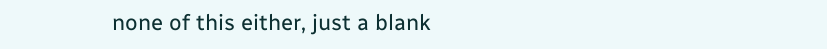none of this either, just a blank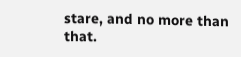stare, and no more than that.